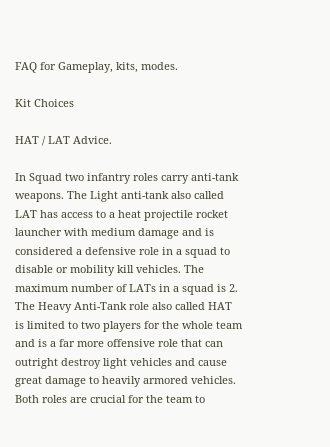FAQ for Gameplay, kits, modes.

Kit Choices

HAT / LAT Advice.

In Squad two infantry roles carry anti-tank weapons. The Light anti-tank also called LAT has access to a heat projectile rocket launcher with medium damage and is considered a defensive role in a squad to disable or mobility kill vehicles. The maximum number of LATs in a squad is 2. The Heavy Anti-Tank role also called HAT is limited to two players for the whole team and is a far more offensive role that can outright destroy light vehicles and cause great damage to heavily armored vehicles. Both roles are crucial for the team to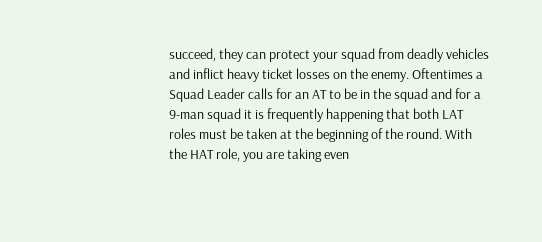succeed, they can protect your squad from deadly vehicles and inflict heavy ticket losses on the enemy. Oftentimes a Squad Leader calls for an AT to be in the squad and for a 9-man squad it is frequently happening that both LAT roles must be taken at the beginning of the round. With the HAT role, you are taking even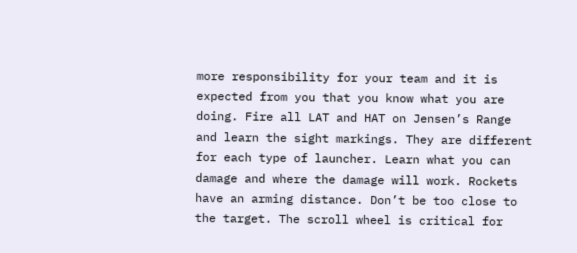more responsibility for your team and it is expected from you that you know what you are doing. Fire all LAT and HAT on Jensen’s Range and learn the sight markings. They are different for each type of launcher. Learn what you can damage and where the damage will work. Rockets have an arming distance. Don’t be too close to the target. The scroll wheel is critical for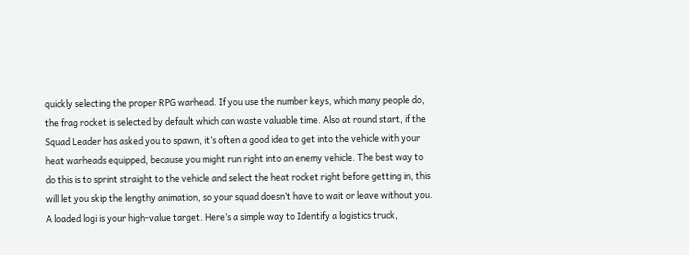quickly selecting the proper RPG warhead. If you use the number keys, which many people do, the frag rocket is selected by default which can waste valuable time. Also at round start, if the Squad Leader has asked you to spawn, it’s often a good idea to get into the vehicle with your heat warheads equipped, because you might run right into an enemy vehicle. The best way to do this is to sprint straight to the vehicle and select the heat rocket right before getting in, this will let you skip the lengthy animation, so your squad doesn’t have to wait or leave without you. A loaded logi is your high-value target. Here’s a simple way to Identify a logistics truck,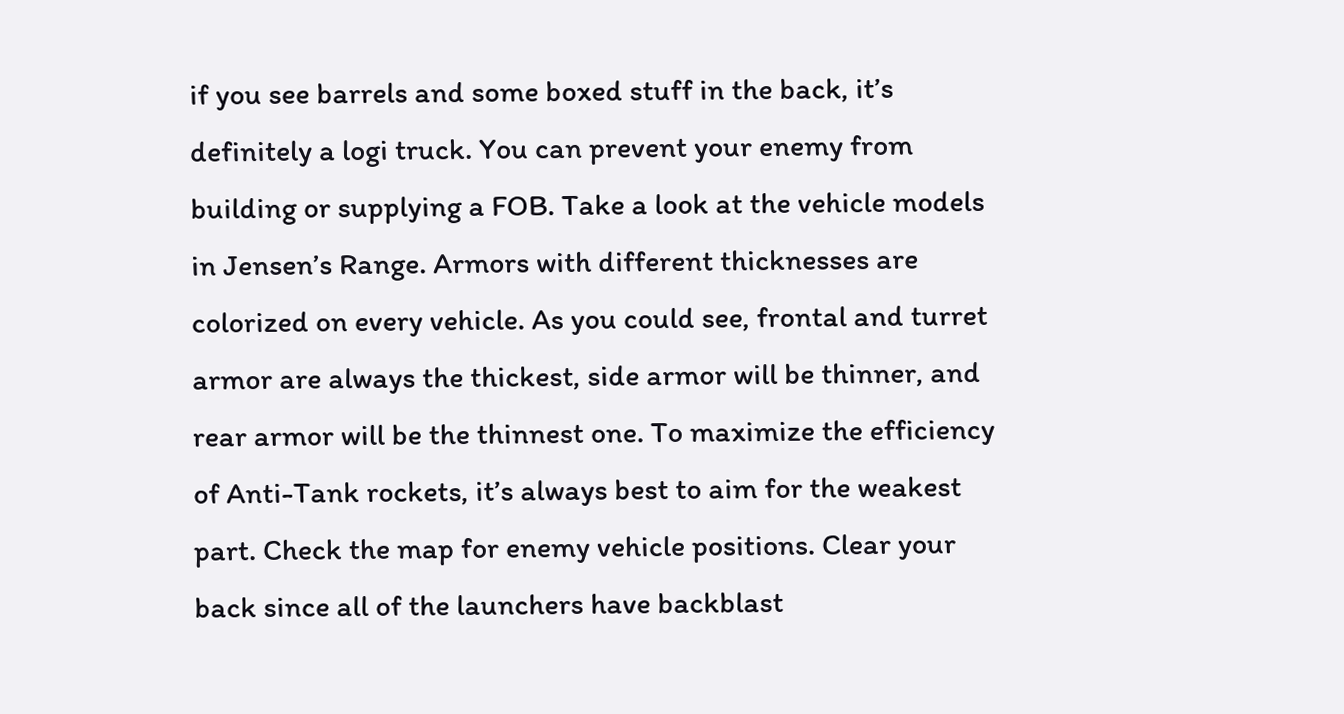if you see barrels and some boxed stuff in the back, it’s definitely a logi truck. You can prevent your enemy from building or supplying a FOB. Take a look at the vehicle models in Jensen’s Range. Armors with different thicknesses are colorized on every vehicle. As you could see, frontal and turret armor are always the thickest, side armor will be thinner, and rear armor will be the thinnest one. To maximize the efficiency of Anti-Tank rockets, it’s always best to aim for the weakest part. Check the map for enemy vehicle positions. Clear your back since all of the launchers have backblast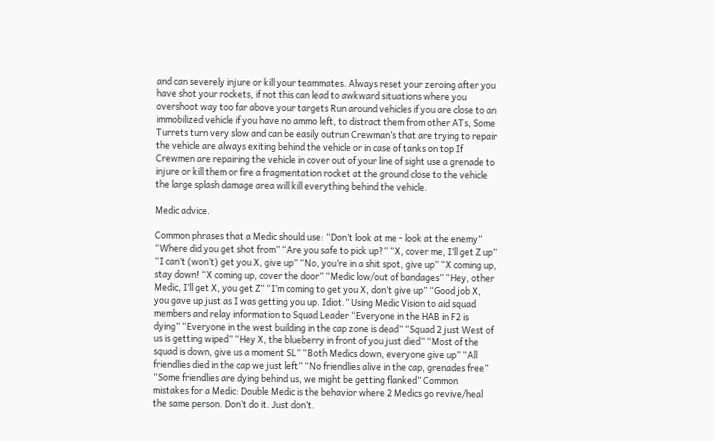and can severely injure or kill your teammates. Always reset your zeroing after you have shot your rockets, if not this can lead to awkward situations where you overshoot way too far above your targets Run around vehicles if you are close to an immobilized vehicle if you have no ammo left, to distract them from other ATs, Some Turrets turn very slow and can be easily outrun Crewman’s that are trying to repair the vehicle are always exiting behind the vehicle or in case of tanks on top If Crewmen are repairing the vehicle in cover out of your line of sight use a grenade to injure or kill them or fire a fragmentation rocket at the ground close to the vehicle the large splash damage area will kill everything behind the vehicle.

Medic advice.

Common phrases that a Medic should use: “Don’t look at me - look at the enemy” “Where did you get shot from” “Are you safe to pick up?” “X, cover me, I’ll get Z up” “I can’t (won’t) get you X, give up” “No, you’re in a shit spot, give up” “X coming up, stay down! “X coming up, cover the door” “Medic low/out of bandages” “Hey, other Medic, I’ll get X, you get Z” “I’m coming to get you X, don’t give up” “Good job X, you gave up just as I was getting you up. Idiot.” Using Medic Vision to aid squad members and relay information to Squad Leader “Everyone in the HAB in F2 is dying” “Everyone in the west building in the cap zone is dead” “Squad 2 just West of us is getting wiped” “Hey X, the blueberry in front of you just died” “Most of the squad is down, give us a moment SL” “Both Medics down, everyone give up” “All friendlies died in the cap we just left” “No friendlies alive in the cap, grenades free” “Some friendlies are dying behind us, we might be getting flanked” Common mistakes for a Medic: Double Medic is the behavior where 2 Medics go revive/heal the same person. Don’t do it. Just don’t.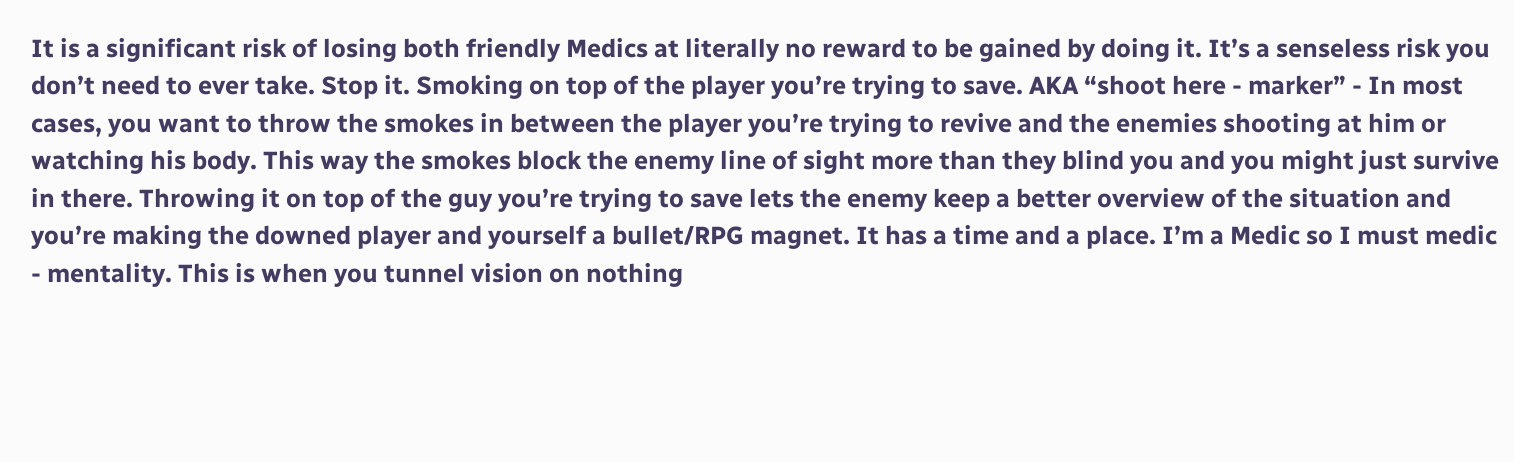It is a significant risk of losing both friendly Medics at literally no reward to be gained by doing it. It’s a senseless risk you don’t need to ever take. Stop it. Smoking on top of the player you’re trying to save. AKA “shoot here - marker” - In most cases, you want to throw the smokes in between the player you’re trying to revive and the enemies shooting at him or watching his body. This way the smokes block the enemy line of sight more than they blind you and you might just survive in there. Throwing it on top of the guy you’re trying to save lets the enemy keep a better overview of the situation and you’re making the downed player and yourself a bullet/RPG magnet. It has a time and a place. I’m a Medic so I must medic - mentality. This is when you tunnel vision on nothing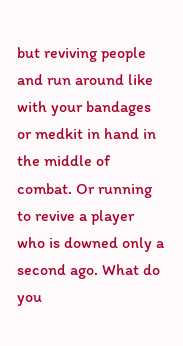but reviving people and run around like with your bandages or medkit in hand in the middle of combat. Or running to revive a player who is downed only a second ago. What do you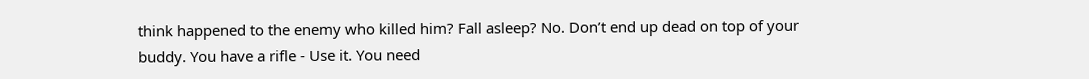think happened to the enemy who killed him? Fall asleep? No. Don’t end up dead on top of your buddy. You have a rifle - Use it. You need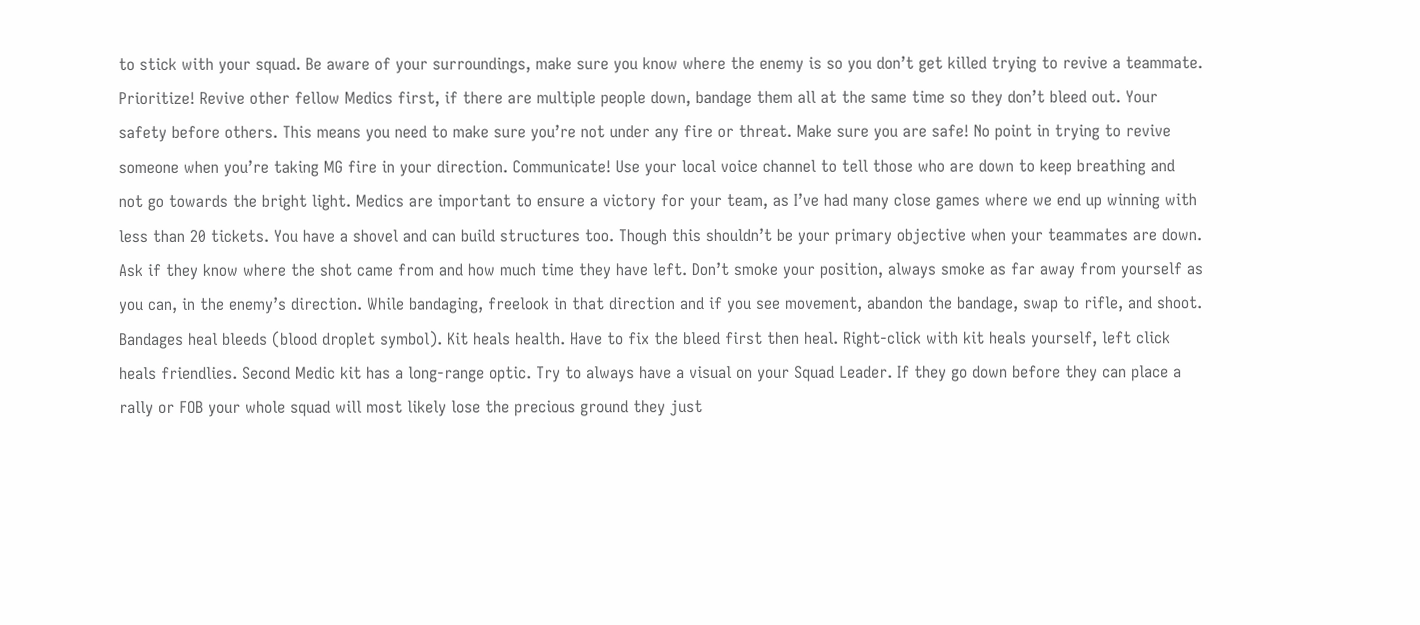to stick with your squad. Be aware of your surroundings, make sure you know where the enemy is so you don’t get killed trying to revive a teammate. Prioritize! Revive other fellow Medics first, if there are multiple people down, bandage them all at the same time so they don’t bleed out. Your safety before others. This means you need to make sure you’re not under any fire or threat. Make sure you are safe! No point in trying to revive someone when you’re taking MG fire in your direction. Communicate! Use your local voice channel to tell those who are down to keep breathing and not go towards the bright light. Medics are important to ensure a victory for your team, as I’ve had many close games where we end up winning with less than 20 tickets. You have a shovel and can build structures too. Though this shouldn’t be your primary objective when your teammates are down. Ask if they know where the shot came from and how much time they have left. Don’t smoke your position, always smoke as far away from yourself as you can, in the enemy’s direction. While bandaging, freelook in that direction and if you see movement, abandon the bandage, swap to rifle, and shoot. Bandages heal bleeds (blood droplet symbol). Kit heals health. Have to fix the bleed first then heal. Right-click with kit heals yourself, left click heals friendlies. Second Medic kit has a long-range optic. Try to always have a visual on your Squad Leader. If they go down before they can place a rally or FOB your whole squad will most likely lose the precious ground they just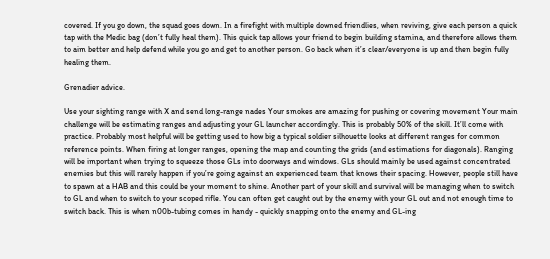covered. If you go down, the squad goes down. In a firefight with multiple downed friendlies, when reviving, give each person a quick tap with the Medic bag (don’t fully heal them). This quick tap allows your friend to begin building stamina, and therefore allows them to aim better and help defend while you go and get to another person. Go back when it’s clear/everyone is up and then begin fully healing them.

Grenadier advice.

Use your sighting range with X and send long-range nades Your smokes are amazing for pushing or covering movement Your main challenge will be estimating ranges and adjusting your GL launcher accordingly. This is probably 50% of the skill. It’ll come with practice. Probably most helpful will be getting used to how big a typical soldier silhouette looks at different ranges for common reference points. When firing at longer ranges, opening the map and counting the grids (and estimations for diagonals). Ranging will be important when trying to squeeze those GLs into doorways and windows. GLs should mainly be used against concentrated enemies but this will rarely happen if you’re going against an experienced team that knows their spacing. However, people still have to spawn at a HAB and this could be your moment to shine. Another part of your skill and survival will be managing when to switch to GL and when to switch to your scoped rifle. You can often get caught out by the enemy with your GL out and not enough time to switch back. This is when n00b-tubing comes in handy - quickly snapping onto the enemy and GL-ing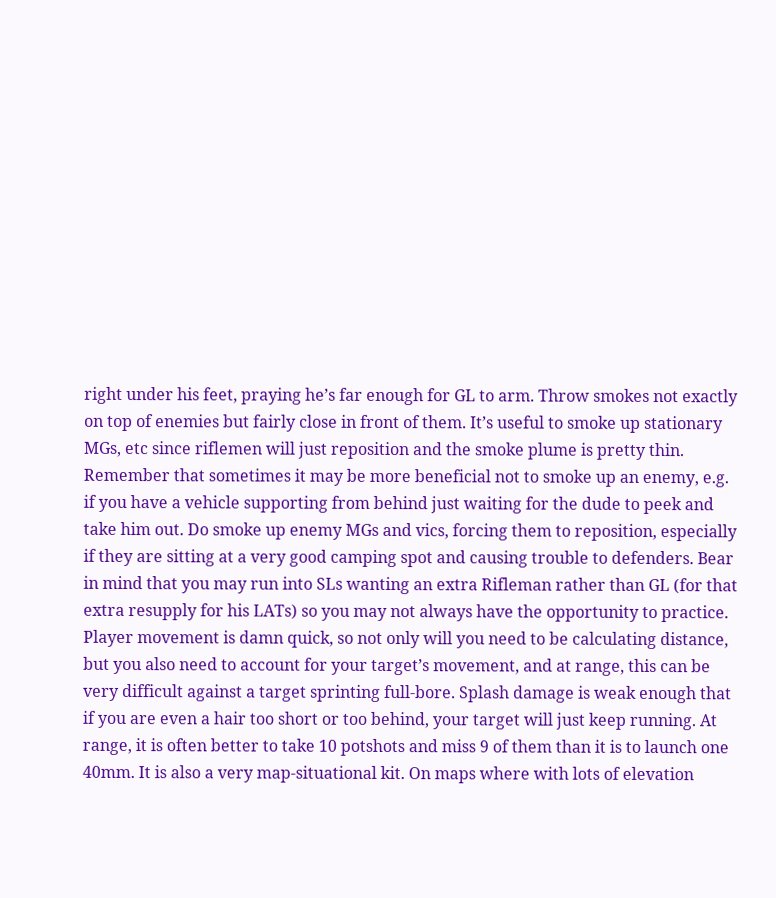right under his feet, praying he’s far enough for GL to arm. Throw smokes not exactly on top of enemies but fairly close in front of them. It’s useful to smoke up stationary MGs, etc since riflemen will just reposition and the smoke plume is pretty thin. Remember that sometimes it may be more beneficial not to smoke up an enemy, e.g. if you have a vehicle supporting from behind just waiting for the dude to peek and take him out. Do smoke up enemy MGs and vics, forcing them to reposition, especially if they are sitting at a very good camping spot and causing trouble to defenders. Bear in mind that you may run into SLs wanting an extra Rifleman rather than GL (for that extra resupply for his LATs) so you may not always have the opportunity to practice. Player movement is damn quick, so not only will you need to be calculating distance, but you also need to account for your target’s movement, and at range, this can be very difficult against a target sprinting full-bore. Splash damage is weak enough that if you are even a hair too short or too behind, your target will just keep running. At range, it is often better to take 10 potshots and miss 9 of them than it is to launch one 40mm. It is also a very map-situational kit. On maps where with lots of elevation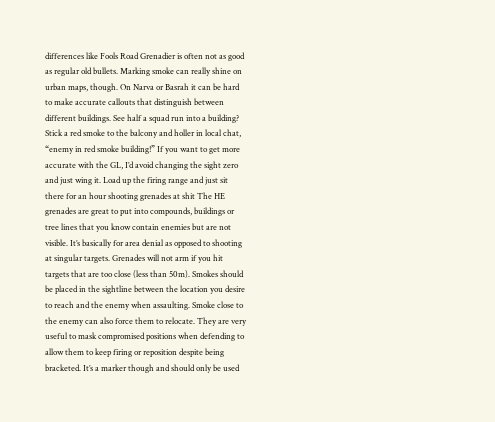differences like Fools Road Grenadier is often not as good as regular old bullets. Marking smoke can really shine on urban maps, though. On Narva or Basrah it can be hard to make accurate callouts that distinguish between different buildings. See half a squad run into a building? Stick a red smoke to the balcony and holler in local chat, “enemy in red smoke building!” If you want to get more accurate with the GL, I’d avoid changing the sight zero and just wing it. Load up the firing range and just sit there for an hour shooting grenades at shit The HE grenades are great to put into compounds, buildings or tree lines that you know contain enemies but are not visible. It’s basically for area denial as opposed to shooting at singular targets. Grenades will not arm if you hit targets that are too close (less than 50m). Smokes should be placed in the sightline between the location you desire to reach and the enemy when assaulting. Smoke close to the enemy can also force them to relocate. They are very useful to mask compromised positions when defending to allow them to keep firing or reposition despite being bracketed. It’s a marker though and should only be used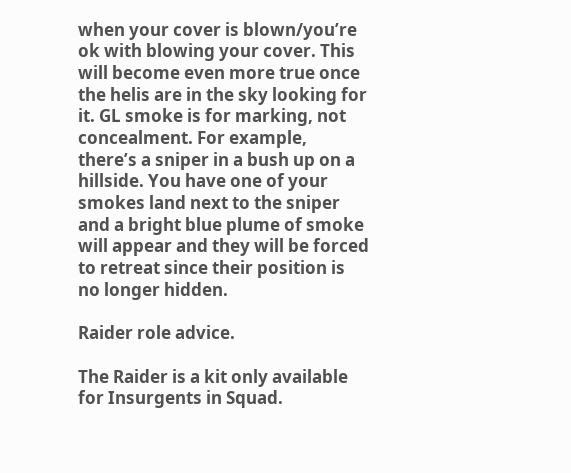when your cover is blown/you’re ok with blowing your cover. This will become even more true once the helis are in the sky looking for it. GL smoke is for marking, not concealment. For example, there’s a sniper in a bush up on a hillside. You have one of your smokes land next to the sniper and a bright blue plume of smoke will appear and they will be forced to retreat since their position is no longer hidden.

Raider role advice.

The Raider is a kit only available for Insurgents in Squad.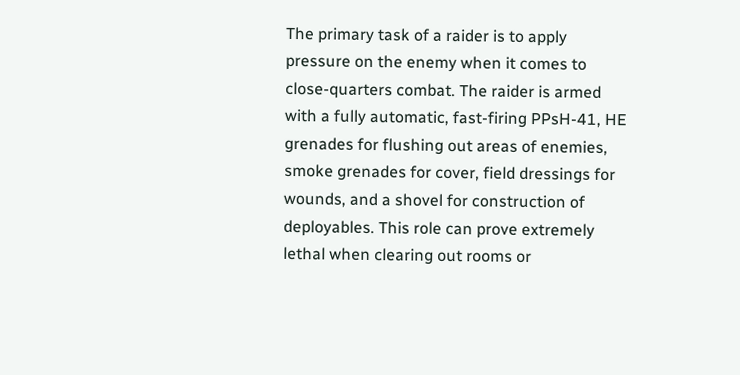The primary task of a raider is to apply pressure on the enemy when it comes to close-quarters combat. The raider is armed with a fully automatic, fast-firing PPsH-41, HE grenades for flushing out areas of enemies, smoke grenades for cover, field dressings for wounds, and a shovel for construction of deployables. This role can prove extremely lethal when clearing out rooms or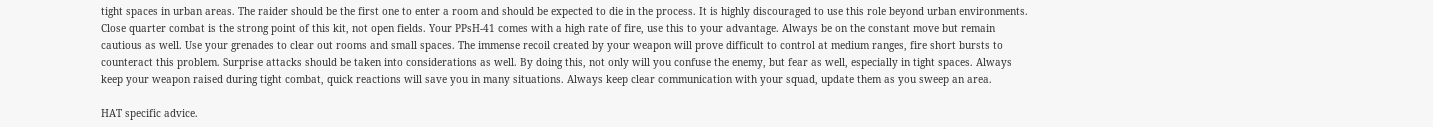tight spaces in urban areas. The raider should be the first one to enter a room and should be expected to die in the process. It is highly discouraged to use this role beyond urban environments. Close quarter combat is the strong point of this kit, not open fields. Your PPsH-41 comes with a high rate of fire, use this to your advantage. Always be on the constant move but remain cautious as well. Use your grenades to clear out rooms and small spaces. The immense recoil created by your weapon will prove difficult to control at medium ranges, fire short bursts to counteract this problem. Surprise attacks should be taken into considerations as well. By doing this, not only will you confuse the enemy, but fear as well, especially in tight spaces. Always keep your weapon raised during tight combat, quick reactions will save you in many situations. Always keep clear communication with your squad, update them as you sweep an area.

HAT specific advice.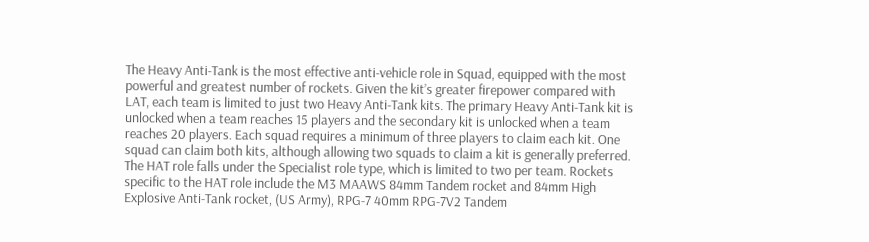The Heavy Anti-Tank is the most effective anti-vehicle role in Squad, equipped with the most powerful and greatest number of rockets. Given the kit’s greater firepower compared with LAT, each team is limited to just two Heavy Anti-Tank kits. The primary Heavy Anti-Tank kit is unlocked when a team reaches 15 players and the secondary kit is unlocked when a team reaches 20 players. Each squad requires a minimum of three players to claim each kit. One squad can claim both kits, although allowing two squads to claim a kit is generally preferred. The HAT role falls under the Specialist role type, which is limited to two per team. Rockets specific to the HAT role include the M3 MAAWS 84mm Tandem rocket and 84mm High Explosive Anti-Tank rocket, (US Army), RPG-7 40mm RPG-7V2 Tandem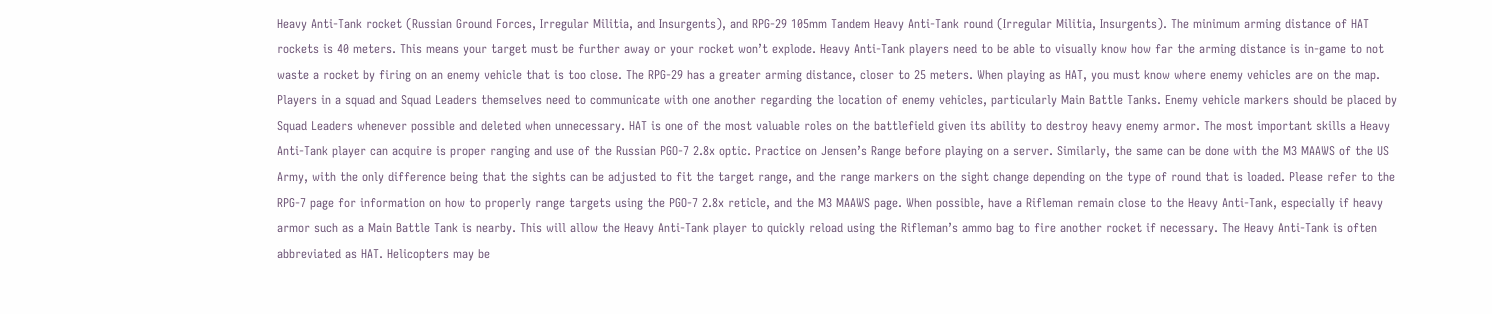Heavy Anti-Tank rocket (Russian Ground Forces, Irregular Militia, and Insurgents), and RPG-29 105mm Tandem Heavy Anti-Tank round (Irregular Militia, Insurgents). The minimum arming distance of HAT rockets is 40 meters. This means your target must be further away or your rocket won’t explode. Heavy Anti-Tank players need to be able to visually know how far the arming distance is in-game to not waste a rocket by firing on an enemy vehicle that is too close. The RPG-29 has a greater arming distance, closer to 25 meters. When playing as HAT, you must know where enemy vehicles are on the map. Players in a squad and Squad Leaders themselves need to communicate with one another regarding the location of enemy vehicles, particularly Main Battle Tanks. Enemy vehicle markers should be placed by Squad Leaders whenever possible and deleted when unnecessary. HAT is one of the most valuable roles on the battlefield given its ability to destroy heavy enemy armor. The most important skills a Heavy Anti-Tank player can acquire is proper ranging and use of the Russian PGO-7 2.8x optic. Practice on Jensen’s Range before playing on a server. Similarly, the same can be done with the M3 MAAWS of the US Army, with the only difference being that the sights can be adjusted to fit the target range, and the range markers on the sight change depending on the type of round that is loaded. Please refer to the RPG-7 page for information on how to properly range targets using the PGO-7 2.8x reticle, and the M3 MAAWS page. When possible, have a Rifleman remain close to the Heavy Anti-Tank, especially if heavy armor such as a Main Battle Tank is nearby. This will allow the Heavy Anti-Tank player to quickly reload using the Rifleman’s ammo bag to fire another rocket if necessary. The Heavy Anti-Tank is often abbreviated as HAT. Helicopters may be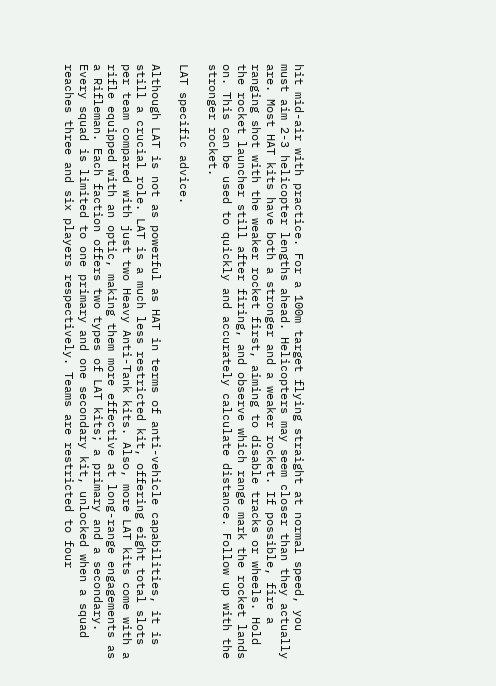hit mid-air with practice. For a 100m target flying straight at normal speed, you must aim 2-3 helicopter lengths ahead. Helicopters may seem closer than they actually are. Most HAT kits have both a stronger and a weaker rocket. If possible, fire a ranging shot with the weaker rocket first, aiming to disable tracks or wheels. Hold the rocket launcher still after firing, and observe which range mark the rocket lands on. This can be used to quickly and accurately calculate distance. Follow up with the stronger rocket.

LAT specific advice.

Although LAT is not as powerful as HAT in terms of anti-vehicle capabilities, it is still a crucial role. LAT is a much less restricted kit, offering eight total slots per team compared with just two Heavy Anti-Tank kits. Also, more LAT kits come with a rifle equipped with an optic, making them more effective at long-range engagements as a Rifleman. Each faction offers two types of LAT kits; a primary and a secondary. Every squad is limited to one primary and one secondary kit, unlocked when a squad reaches three and six players respectively. Teams are restricted to four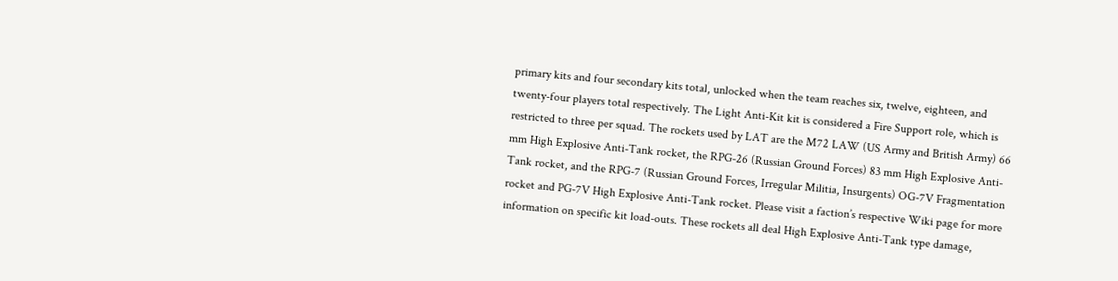primary kits and four secondary kits total, unlocked when the team reaches six, twelve, eighteen, and twenty-four players total respectively. The Light Anti-Kit kit is considered a Fire Support role, which is restricted to three per squad. The rockets used by LAT are the M72 LAW (US Army and British Army) 66 mm High Explosive Anti-Tank rocket, the RPG-26 (Russian Ground Forces) 83 mm High Explosive Anti-Tank rocket, and the RPG-7 (Russian Ground Forces, Irregular Militia, Insurgents) OG-7V Fragmentation rocket and PG-7V High Explosive Anti-Tank rocket. Please visit a faction’s respective Wiki page for more information on specific kit load-outs. These rockets all deal High Explosive Anti-Tank type damage,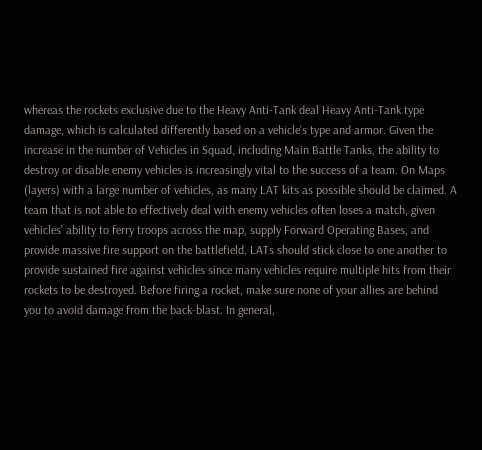whereas the rockets exclusive due to the Heavy Anti-Tank deal Heavy Anti-Tank type damage, which is calculated differently based on a vehicle’s type and armor. Given the increase in the number of Vehicles in Squad, including Main Battle Tanks, the ability to destroy or disable enemy vehicles is increasingly vital to the success of a team. On Maps (layers) with a large number of vehicles, as many LAT kits as possible should be claimed. A team that is not able to effectively deal with enemy vehicles often loses a match, given vehicles’ ability to ferry troops across the map, supply Forward Operating Bases, and provide massive fire support on the battlefield. LATs should stick close to one another to provide sustained fire against vehicles since many vehicles require multiple hits from their rockets to be destroyed. Before firing a rocket, make sure none of your allies are behind you to avoid damage from the back-blast. In general,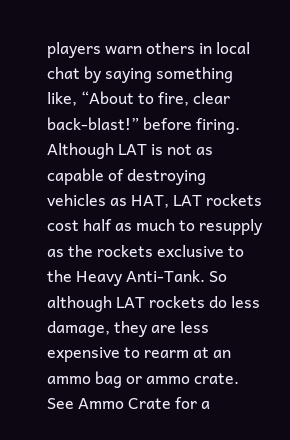players warn others in local chat by saying something like, “About to fire, clear back-blast!” before firing. Although LAT is not as capable of destroying vehicles as HAT, LAT rockets cost half as much to resupply as the rockets exclusive to the Heavy Anti-Tank. So although LAT rockets do less damage, they are less expensive to rearm at an ammo bag or ammo crate. See Ammo Crate for a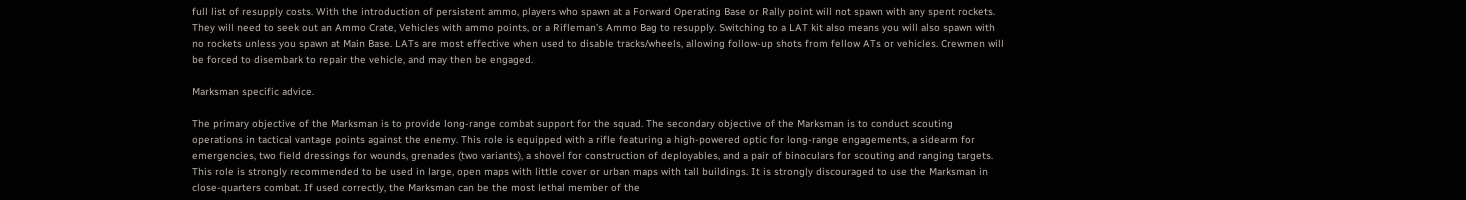full list of resupply costs. With the introduction of persistent ammo, players who spawn at a Forward Operating Base or Rally point will not spawn with any spent rockets. They will need to seek out an Ammo Crate, Vehicles with ammo points, or a Rifleman’s Ammo Bag to resupply. Switching to a LAT kit also means you will also spawn with no rockets unless you spawn at Main Base. LATs are most effective when used to disable tracks/wheels, allowing follow-up shots from fellow ATs or vehicles. Crewmen will be forced to disembark to repair the vehicle, and may then be engaged.

Marksman specific advice.

The primary objective of the Marksman is to provide long-range combat support for the squad. The secondary objective of the Marksman is to conduct scouting operations in tactical vantage points against the enemy. This role is equipped with a rifle featuring a high-powered optic for long-range engagements, a sidearm for emergencies, two field dressings for wounds, grenades (two variants), a shovel for construction of deployables, and a pair of binoculars for scouting and ranging targets. This role is strongly recommended to be used in large, open maps with little cover or urban maps with tall buildings. It is strongly discouraged to use the Marksman in close-quarters combat. If used correctly, the Marksman can be the most lethal member of the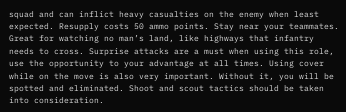squad and can inflict heavy casualties on the enemy when least expected. Resupply costs 50 ammo points. Stay near your teammates. Great for watching no man’s land, like highways that infantry needs to cross. Surprise attacks are a must when using this role, use the opportunity to your advantage at all times. Using cover while on the move is also very important. Without it, you will be spotted and eliminated. Shoot and scout tactics should be taken into consideration.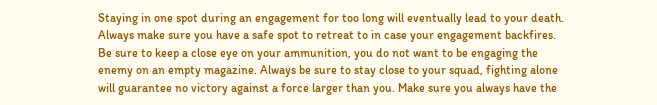Staying in one spot during an engagement for too long will eventually lead to your death. Always make sure you have a safe spot to retreat to in case your engagement backfires. Be sure to keep a close eye on your ammunition, you do not want to be engaging the enemy on an empty magazine. Always be sure to stay close to your squad, fighting alone will guarantee no victory against a force larger than you. Make sure you always have the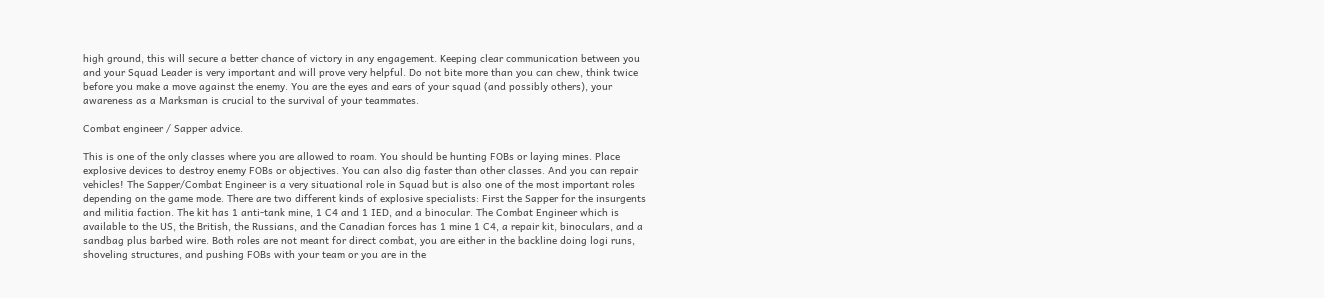high ground, this will secure a better chance of victory in any engagement. Keeping clear communication between you and your Squad Leader is very important and will prove very helpful. Do not bite more than you can chew, think twice before you make a move against the enemy. You are the eyes and ears of your squad (and possibly others), your awareness as a Marksman is crucial to the survival of your teammates.

Combat engineer / Sapper advice.

This is one of the only classes where you are allowed to roam. You should be hunting FOBs or laying mines. Place explosive devices to destroy enemy FOBs or objectives. You can also dig faster than other classes. And you can repair vehicles! The Sapper/Combat Engineer is a very situational role in Squad but is also one of the most important roles depending on the game mode. There are two different kinds of explosive specialists: First the Sapper for the insurgents and militia faction. The kit has 1 anti-tank mine, 1 C4 and 1 IED, and a binocular. The Combat Engineer which is available to the US, the British, the Russians, and the Canadian forces has 1 mine 1 C4, a repair kit, binoculars, and a sandbag plus barbed wire. Both roles are not meant for direct combat, you are either in the backline doing logi runs, shoveling structures, and pushing FOBs with your team or you are in the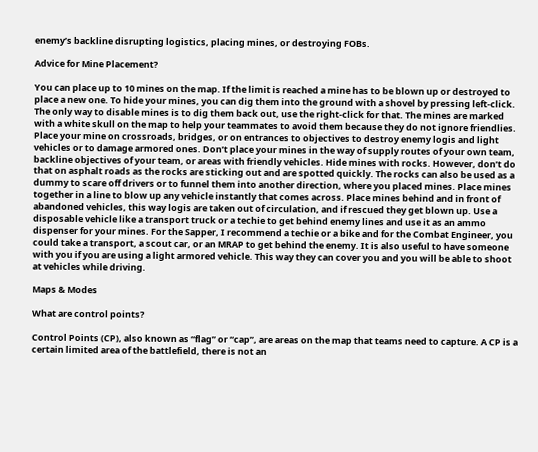enemy’s backline disrupting logistics, placing mines, or destroying FOBs.

Advice for Mine Placement?

You can place up to 10 mines on the map. If the limit is reached a mine has to be blown up or destroyed to place a new one. To hide your mines, you can dig them into the ground with a shovel by pressing left-click. The only way to disable mines is to dig them back out, use the right-click for that. The mines are marked with a white skull on the map to help your teammates to avoid them because they do not ignore friendlies. Place your mine on crossroads, bridges, or on entrances to objectives to destroy enemy logis and light vehicles or to damage armored ones. Don’t place your mines in the way of supply routes of your own team, backline objectives of your team, or areas with friendly vehicles. Hide mines with rocks. However, don’t do that on asphalt roads as the rocks are sticking out and are spotted quickly. The rocks can also be used as a dummy to scare off drivers or to funnel them into another direction, where you placed mines. Place mines together in a line to blow up any vehicle instantly that comes across. Place mines behind and in front of abandoned vehicles, this way logis are taken out of circulation, and if rescued they get blown up. Use a disposable vehicle like a transport truck or a techie to get behind enemy lines and use it as an ammo dispenser for your mines. For the Sapper, I recommend a techie or a bike and for the Combat Engineer, you could take a transport, a scout car, or an MRAP to get behind the enemy. It is also useful to have someone with you if you are using a light armored vehicle. This way they can cover you and you will be able to shoot at vehicles while driving.

Maps & Modes

What are control points?

Control Points (CP), also known as “flag” or “cap”, are areas on the map that teams need to capture. A CP is a certain limited area of the battlefield, there is not an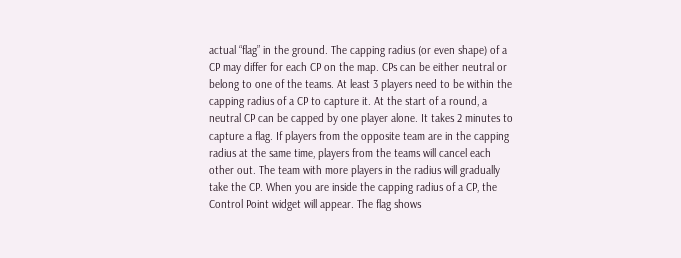actual “flag” in the ground. The capping radius (or even shape) of a CP may differ for each CP on the map. CPs can be either neutral or belong to one of the teams. At least 3 players need to be within the capping radius of a CP to capture it. At the start of a round, a neutral CP can be capped by one player alone. It takes 2 minutes to capture a flag. If players from the opposite team are in the capping radius at the same time, players from the teams will cancel each other out. The team with more players in the radius will gradually take the CP. When you are inside the capping radius of a CP, the Control Point widget will appear. The flag shows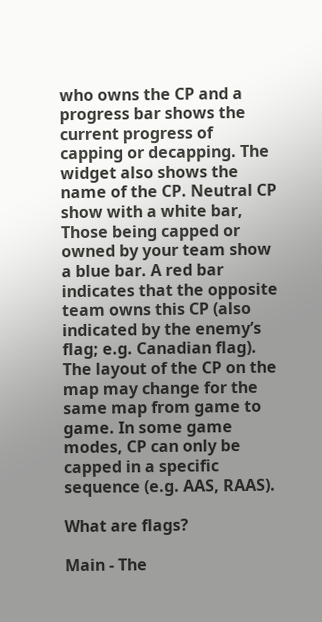who owns the CP and a progress bar shows the current progress of capping or decapping. The widget also shows the name of the CP. Neutral CP show with a white bar, Those being capped or owned by your team show a blue bar. A red bar indicates that the opposite team owns this CP (also indicated by the enemy’s flag; e.g. Canadian flag). The layout of the CP on the map may change for the same map from game to game. In some game modes, CP can only be capped in a specific sequence (e.g. AAS, RAAS).

What are flags?

Main - The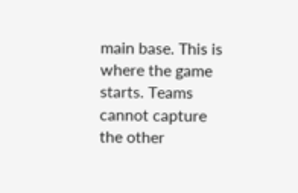main base. This is where the game starts. Teams cannot capture the other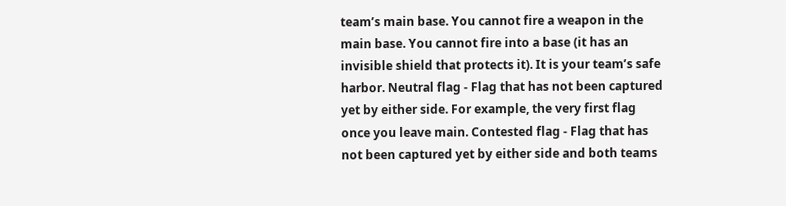team’s main base. You cannot fire a weapon in the main base. You cannot fire into a base (it has an invisible shield that protects it). It is your team’s safe harbor. Neutral flag - Flag that has not been captured yet by either side. For example, the very first flag once you leave main. Contested flag - Flag that has not been captured yet by either side and both teams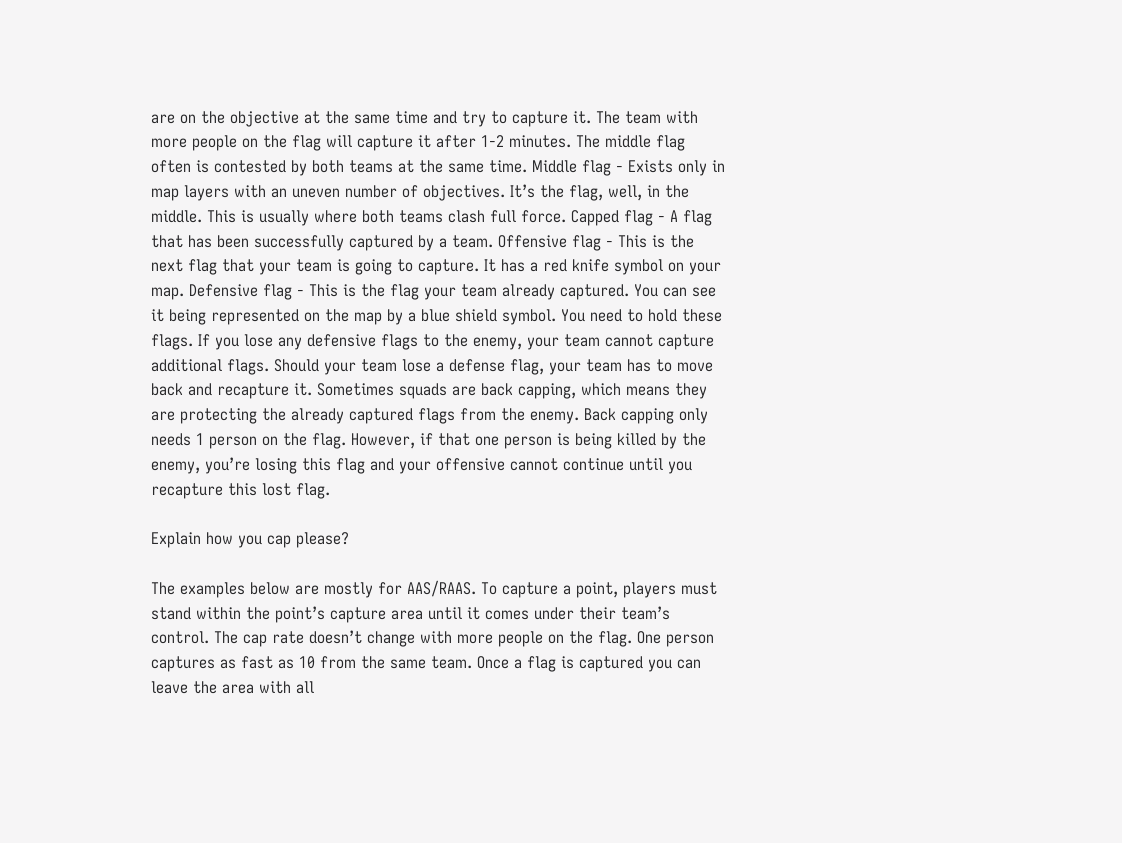are on the objective at the same time and try to capture it. The team with more people on the flag will capture it after 1-2 minutes. The middle flag often is contested by both teams at the same time. Middle flag - Exists only in map layers with an uneven number of objectives. It’s the flag, well, in the middle. This is usually where both teams clash full force. Capped flag - A flag that has been successfully captured by a team. Offensive flag - This is the next flag that your team is going to capture. It has a red knife symbol on your map. Defensive flag - This is the flag your team already captured. You can see it being represented on the map by a blue shield symbol. You need to hold these flags. If you lose any defensive flags to the enemy, your team cannot capture additional flags. Should your team lose a defense flag, your team has to move back and recapture it. Sometimes squads are back capping, which means they are protecting the already captured flags from the enemy. Back capping only needs 1 person on the flag. However, if that one person is being killed by the enemy, you’re losing this flag and your offensive cannot continue until you recapture this lost flag.

Explain how you cap please?

The examples below are mostly for AAS/RAAS. To capture a point, players must stand within the point’s capture area until it comes under their team’s control. The cap rate doesn’t change with more people on the flag. One person captures as fast as 10 from the same team. Once a flag is captured you can leave the area with all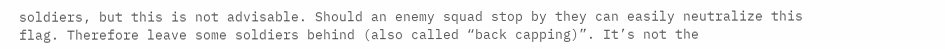soldiers, but this is not advisable. Should an enemy squad stop by they can easily neutralize this flag. Therefore leave some soldiers behind (also called “back capping)”. It’s not the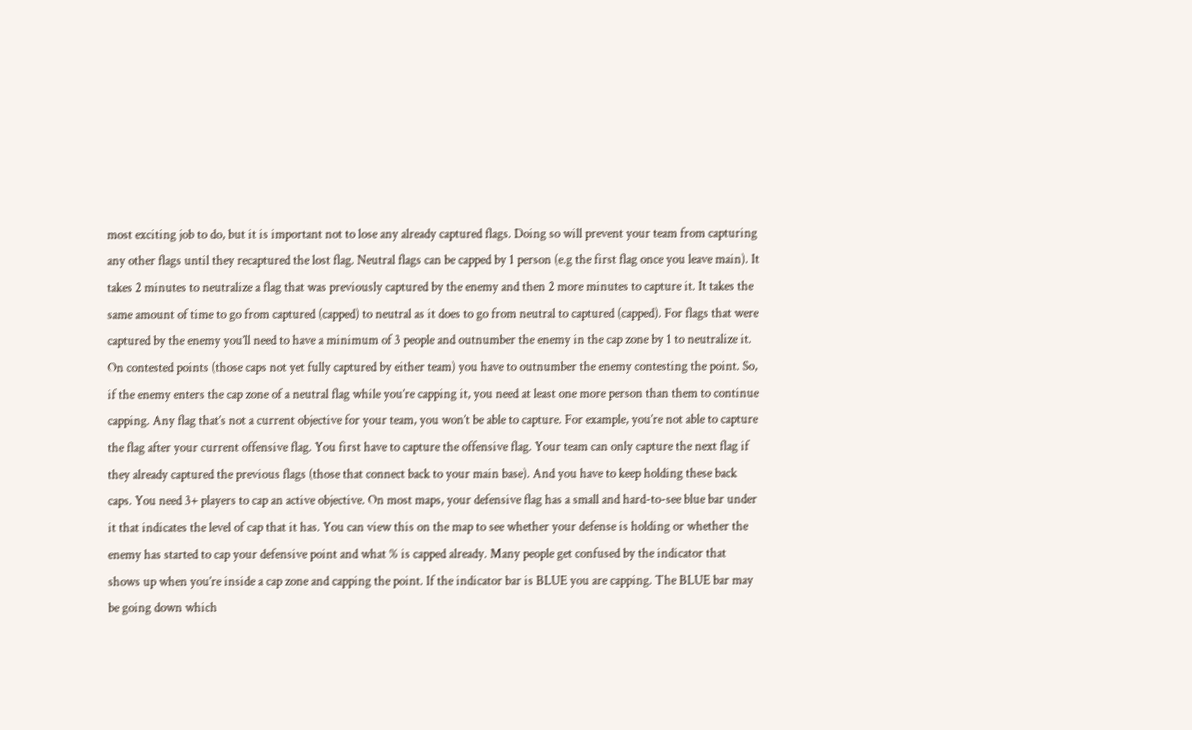most exciting job to do, but it is important not to lose any already captured flags. Doing so will prevent your team from capturing any other flags until they recaptured the lost flag. Neutral flags can be capped by 1 person (e.g the first flag once you leave main). It takes 2 minutes to neutralize a flag that was previously captured by the enemy and then 2 more minutes to capture it. It takes the same amount of time to go from captured (capped) to neutral as it does to go from neutral to captured (capped). For flags that were captured by the enemy you’ll need to have a minimum of 3 people and outnumber the enemy in the cap zone by 1 to neutralize it. On contested points (those caps not yet fully captured by either team) you have to outnumber the enemy contesting the point. So, if the enemy enters the cap zone of a neutral flag while you’re capping it, you need at least one more person than them to continue capping. Any flag that’s not a current objective for your team, you won’t be able to capture. For example, you’re not able to capture the flag after your current offensive flag. You first have to capture the offensive flag. Your team can only capture the next flag if they already captured the previous flags (those that connect back to your main base). And you have to keep holding these back caps. You need 3+ players to cap an active objective. On most maps, your defensive flag has a small and hard-to-see blue bar under it that indicates the level of cap that it has. You can view this on the map to see whether your defense is holding or whether the enemy has started to cap your defensive point and what % is capped already. Many people get confused by the indicator that shows up when you’re inside a cap zone and capping the point. If the indicator bar is BLUE you are capping. The BLUE bar may be going down which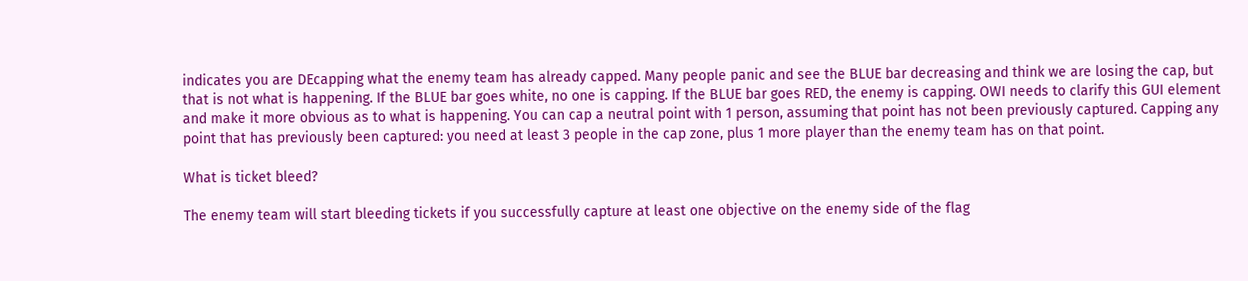indicates you are DEcapping what the enemy team has already capped. Many people panic and see the BLUE bar decreasing and think we are losing the cap, but that is not what is happening. If the BLUE bar goes white, no one is capping. If the BLUE bar goes RED, the enemy is capping. OWI needs to clarify this GUI element and make it more obvious as to what is happening. You can cap a neutral point with 1 person, assuming that point has not been previously captured. Capping any point that has previously been captured: you need at least 3 people in the cap zone, plus 1 more player than the enemy team has on that point.

What is ticket bleed?

The enemy team will start bleeding tickets if you successfully capture at least one objective on the enemy side of the flag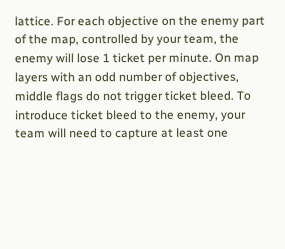lattice. For each objective on the enemy part of the map, controlled by your team, the enemy will lose 1 ticket per minute. On map layers with an odd number of objectives, middle flags do not trigger ticket bleed. To introduce ticket bleed to the enemy, your team will need to capture at least one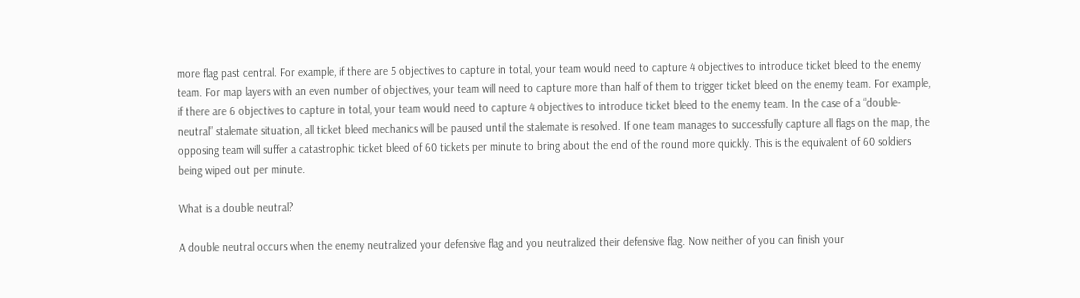more flag past central. For example, if there are 5 objectives to capture in total, your team would need to capture 4 objectives to introduce ticket bleed to the enemy team. For map layers with an even number of objectives, your team will need to capture more than half of them to trigger ticket bleed on the enemy team. For example, if there are 6 objectives to capture in total, your team would need to capture 4 objectives to introduce ticket bleed to the enemy team. In the case of a “double-neutral” stalemate situation, all ticket bleed mechanics will be paused until the stalemate is resolved. If one team manages to successfully capture all flags on the map, the opposing team will suffer a catastrophic ticket bleed of 60 tickets per minute to bring about the end of the round more quickly. This is the equivalent of 60 soldiers being wiped out per minute.

What is a double neutral?

A double neutral occurs when the enemy neutralized your defensive flag and you neutralized their defensive flag. Now neither of you can finish your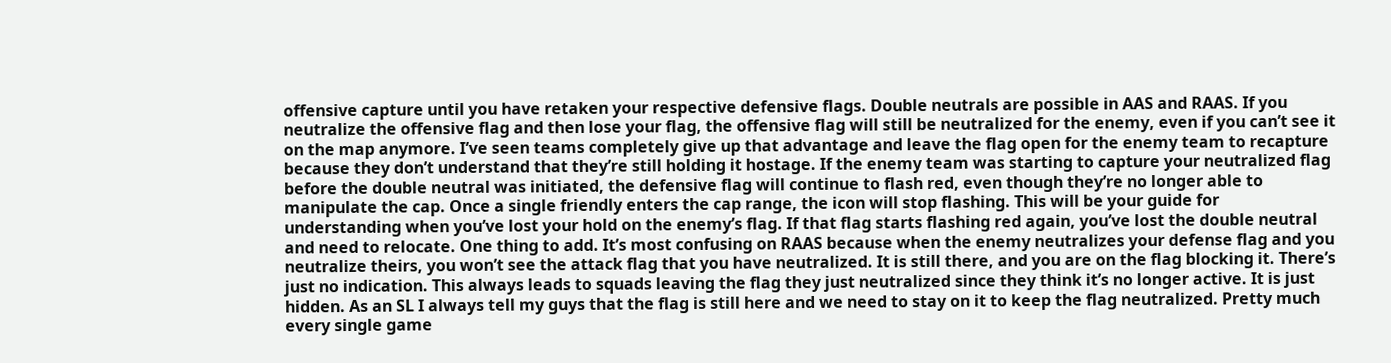offensive capture until you have retaken your respective defensive flags. Double neutrals are possible in AAS and RAAS. If you neutralize the offensive flag and then lose your flag, the offensive flag will still be neutralized for the enemy, even if you can’t see it on the map anymore. I’ve seen teams completely give up that advantage and leave the flag open for the enemy team to recapture because they don’t understand that they’re still holding it hostage. If the enemy team was starting to capture your neutralized flag before the double neutral was initiated, the defensive flag will continue to flash red, even though they’re no longer able to manipulate the cap. Once a single friendly enters the cap range, the icon will stop flashing. This will be your guide for understanding when you’ve lost your hold on the enemy’s flag. If that flag starts flashing red again, you’ve lost the double neutral and need to relocate. One thing to add. It’s most confusing on RAAS because when the enemy neutralizes your defense flag and you neutralize theirs, you won’t see the attack flag that you have neutralized. It is still there, and you are on the flag blocking it. There’s just no indication. This always leads to squads leaving the flag they just neutralized since they think it’s no longer active. It is just hidden. As an SL I always tell my guys that the flag is still here and we need to stay on it to keep the flag neutralized. Pretty much every single game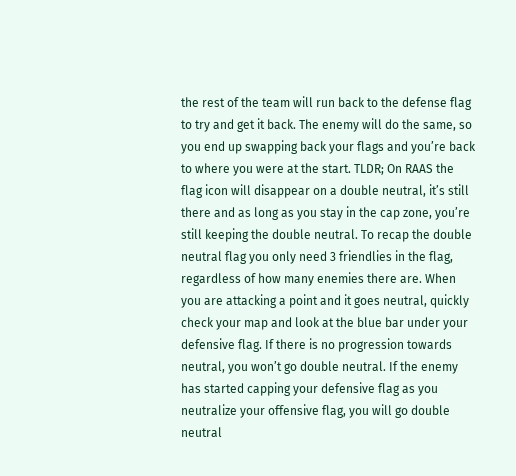the rest of the team will run back to the defense flag to try and get it back. The enemy will do the same, so you end up swapping back your flags and you’re back to where you were at the start. TLDR; On RAAS the flag icon will disappear on a double neutral, it’s still there and as long as you stay in the cap zone, you’re still keeping the double neutral. To recap the double neutral flag you only need 3 friendlies in the flag, regardless of how many enemies there are. When you are attacking a point and it goes neutral, quickly check your map and look at the blue bar under your defensive flag. If there is no progression towards neutral, you won’t go double neutral. If the enemy has started capping your defensive flag as you neutralize your offensive flag, you will go double neutral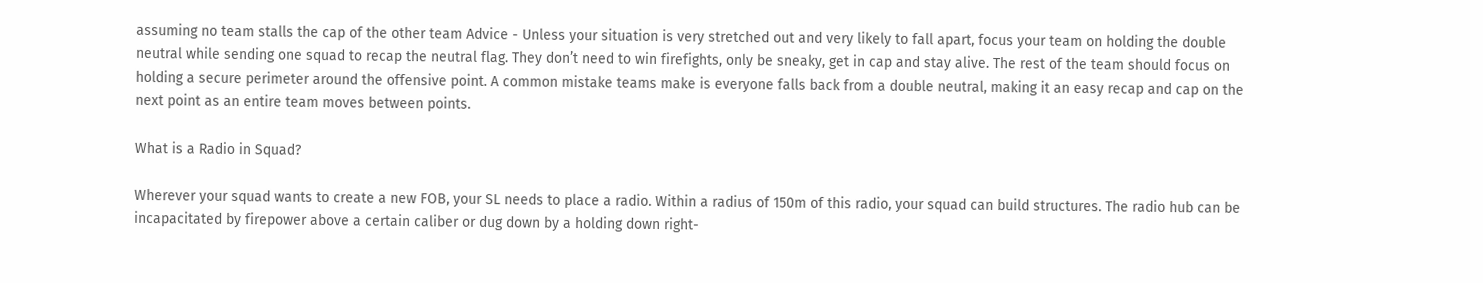assuming no team stalls the cap of the other team Advice - Unless your situation is very stretched out and very likely to fall apart, focus your team on holding the double neutral while sending one squad to recap the neutral flag. They don’t need to win firefights, only be sneaky, get in cap and stay alive. The rest of the team should focus on holding a secure perimeter around the offensive point. A common mistake teams make is everyone falls back from a double neutral, making it an easy recap and cap on the next point as an entire team moves between points.

What is a Radio in Squad?

Wherever your squad wants to create a new FOB, your SL needs to place a radio. Within a radius of 150m of this radio, your squad can build structures. The radio hub can be incapacitated by firepower above a certain caliber or dug down by a holding down right-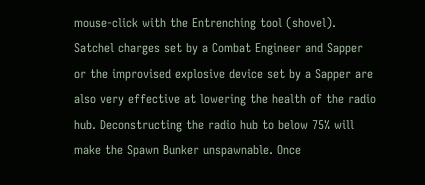mouse-click with the Entrenching tool (shovel). Satchel charges set by a Combat Engineer and Sapper or the improvised explosive device set by a Sapper are also very effective at lowering the health of the radio hub. Deconstructing the radio hub to below 75% will make the Spawn Bunker unspawnable. Once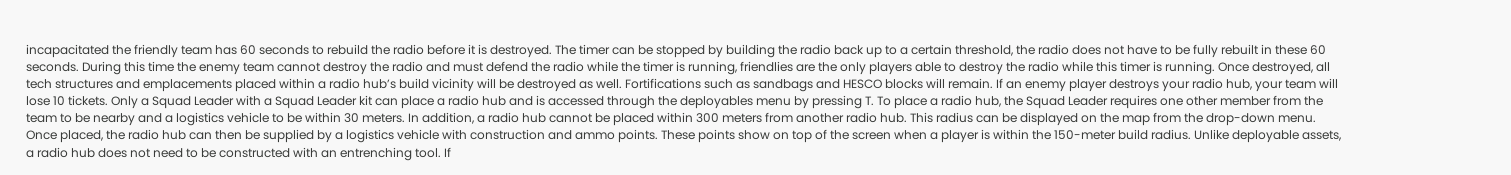incapacitated the friendly team has 60 seconds to rebuild the radio before it is destroyed. The timer can be stopped by building the radio back up to a certain threshold, the radio does not have to be fully rebuilt in these 60 seconds. During this time the enemy team cannot destroy the radio and must defend the radio while the timer is running, friendlies are the only players able to destroy the radio while this timer is running. Once destroyed, all tech structures and emplacements placed within a radio hub’s build vicinity will be destroyed as well. Fortifications such as sandbags and HESCO blocks will remain. If an enemy player destroys your radio hub, your team will lose 10 tickets. Only a Squad Leader with a Squad Leader kit can place a radio hub and is accessed through the deployables menu by pressing T. To place a radio hub, the Squad Leader requires one other member from the team to be nearby and a logistics vehicle to be within 30 meters. In addition, a radio hub cannot be placed within 300 meters from another radio hub. This radius can be displayed on the map from the drop-down menu. Once placed, the radio hub can then be supplied by a logistics vehicle with construction and ammo points. These points show on top of the screen when a player is within the 150-meter build radius. Unlike deployable assets, a radio hub does not need to be constructed with an entrenching tool. If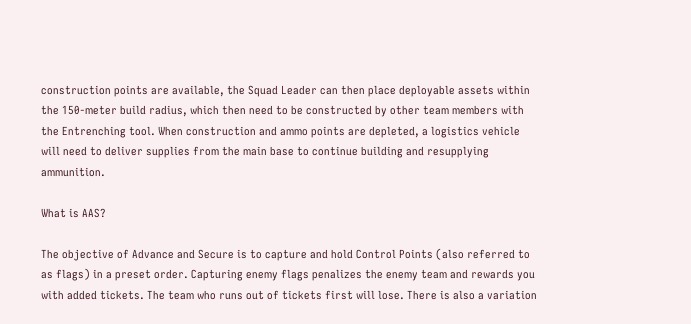construction points are available, the Squad Leader can then place deployable assets within the 150-meter build radius, which then need to be constructed by other team members with the Entrenching tool. When construction and ammo points are depleted, a logistics vehicle will need to deliver supplies from the main base to continue building and resupplying ammunition.

What is AAS?

The objective of Advance and Secure is to capture and hold Control Points (also referred to as flags) in a preset order. Capturing enemy flags penalizes the enemy team and rewards you with added tickets. The team who runs out of tickets first will lose. There is also a variation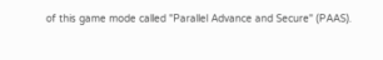of this game mode called "Parallel Advance and Secure" (PAAS).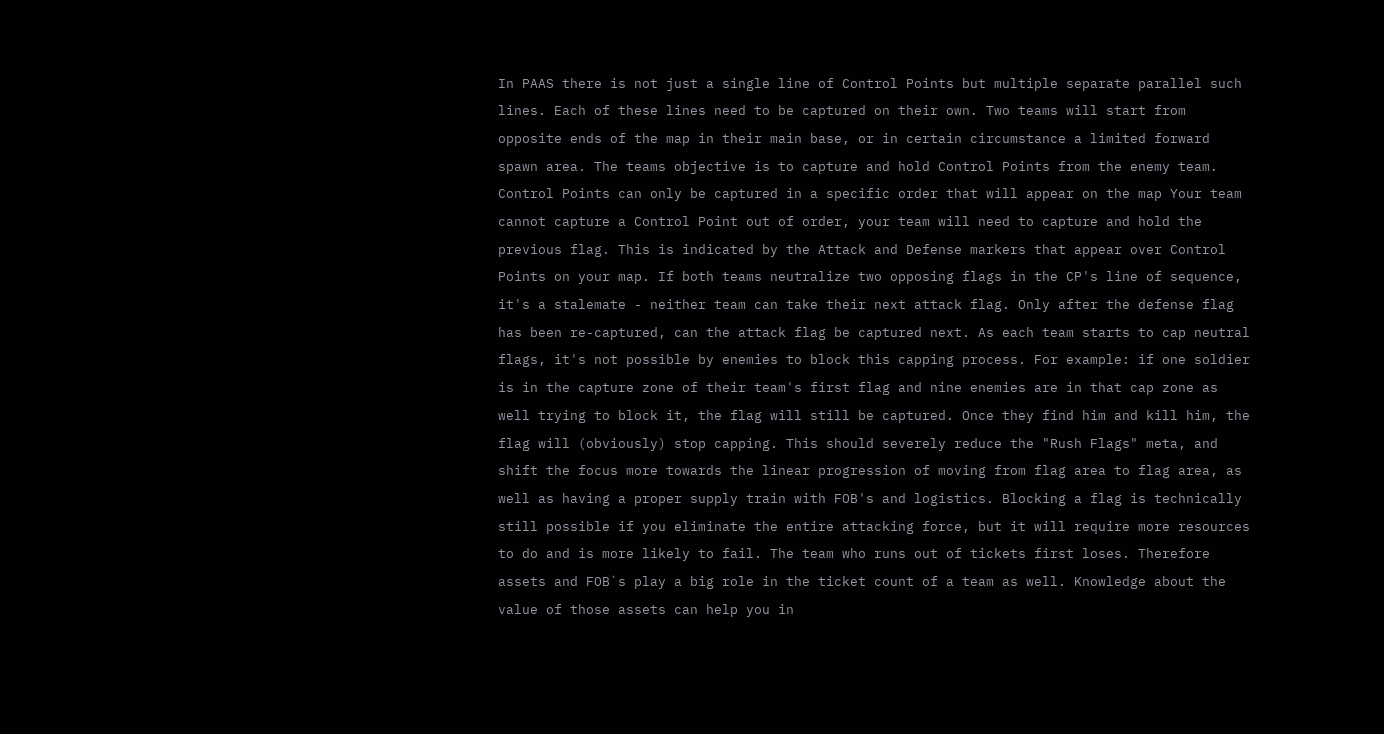In PAAS there is not just a single line of Control Points but multiple separate parallel such lines. Each of these lines need to be captured on their own. Two teams will start from opposite ends of the map in their main base, or in certain circumstance a limited forward spawn area. The teams objective is to capture and hold Control Points from the enemy team. Control Points can only be captured in a specific order that will appear on the map Your team cannot capture a Control Point out of order, your team will need to capture and hold the previous flag. This is indicated by the Attack and Defense markers that appear over Control Points on your map. If both teams neutralize two opposing flags in the CP's line of sequence, it's a stalemate - neither team can take their next attack flag. Only after the defense flag has been re-captured, can the attack flag be captured next. As each team starts to cap neutral flags, it's not possible by enemies to block this capping process. For example: if one soldier is in the capture zone of their team's first flag and nine enemies are in that cap zone as well trying to block it, the flag will still be captured. Once they find him and kill him, the flag will (obviously) stop capping. This should severely reduce the "Rush Flags" meta, and shift the focus more towards the linear progression of moving from flag area to flag area, as well as having a proper supply train with FOB's and logistics. Blocking a flag is technically still possible if you eliminate the entire attacking force, but it will require more resources to do and is more likely to fail. The team who runs out of tickets first loses. Therefore assets and FOB`s play a big role in the ticket count of a team as well. Knowledge about the value of those assets can help you in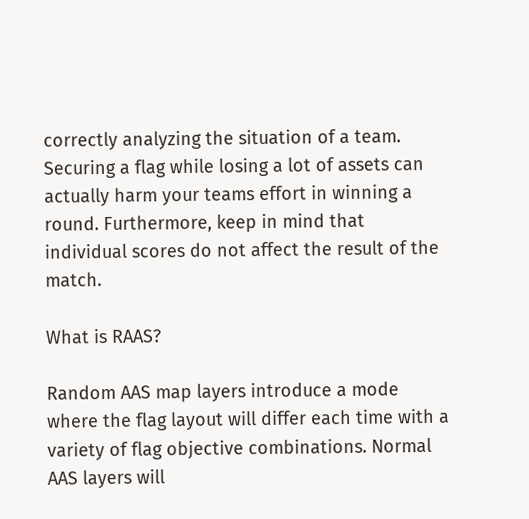correctly analyzing the situation of a team. Securing a flag while losing a lot of assets can actually harm your teams effort in winning a round. Furthermore, keep in mind that individual scores do not affect the result of the match.

What is RAAS?

Random AAS map layers introduce a mode where the flag layout will differ each time with a variety of flag objective combinations. Normal AAS layers will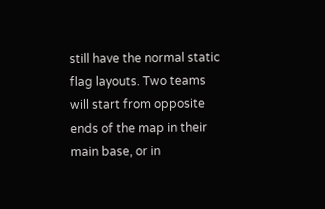still have the normal static flag layouts. Two teams will start from opposite ends of the map in their main base, or in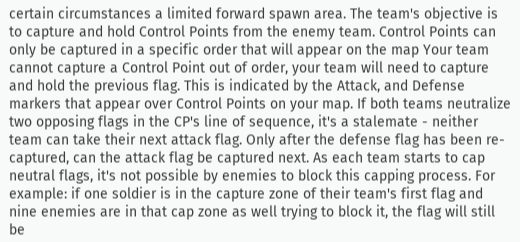certain circumstances a limited forward spawn area. The team's objective is to capture and hold Control Points from the enemy team. Control Points can only be captured in a specific order that will appear on the map Your team cannot capture a Control Point out of order, your team will need to capture and hold the previous flag. This is indicated by the Attack, and Defense markers that appear over Control Points on your map. If both teams neutralize two opposing flags in the CP's line of sequence, it's a stalemate - neither team can take their next attack flag. Only after the defense flag has been re-captured, can the attack flag be captured next. As each team starts to cap neutral flags, it's not possible by enemies to block this capping process. For example: if one soldier is in the capture zone of their team's first flag and nine enemies are in that cap zone as well trying to block it, the flag will still be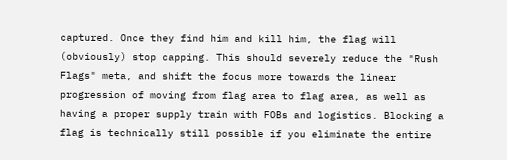captured. Once they find him and kill him, the flag will (obviously) stop capping. This should severely reduce the "Rush Flags" meta, and shift the focus more towards the linear progression of moving from flag area to flag area, as well as having a proper supply train with FOBs and logistics. Blocking a flag is technically still possible if you eliminate the entire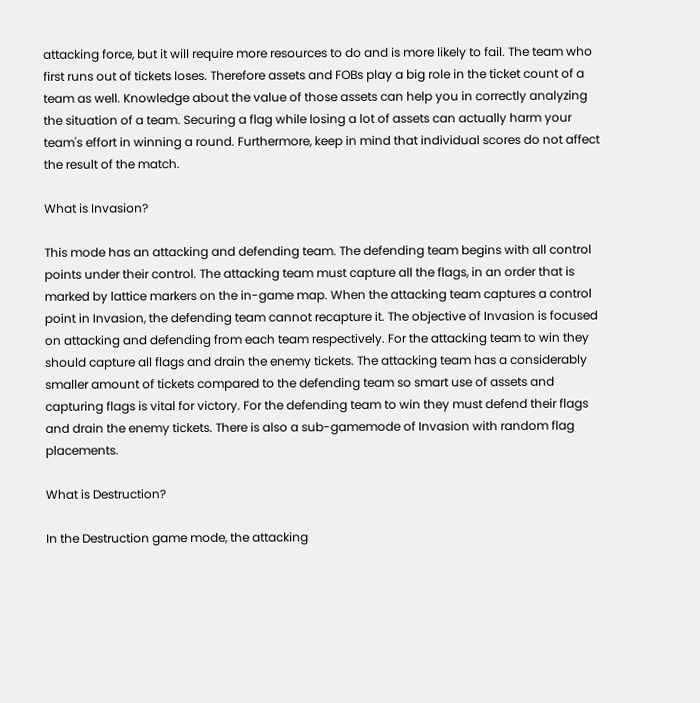attacking force, but it will require more resources to do and is more likely to fail. The team who first runs out of tickets loses. Therefore assets and FOBs play a big role in the ticket count of a team as well. Knowledge about the value of those assets can help you in correctly analyzing the situation of a team. Securing a flag while losing a lot of assets can actually harm your team's effort in winning a round. Furthermore, keep in mind that individual scores do not affect the result of the match.

What is Invasion?

This mode has an attacking and defending team. The defending team begins with all control points under their control. The attacking team must capture all the flags, in an order that is marked by lattice markers on the in-game map. When the attacking team captures a control point in Invasion, the defending team cannot recapture it. The objective of Invasion is focused on attacking and defending from each team respectively. For the attacking team to win they should capture all flags and drain the enemy tickets. The attacking team has a considerably smaller amount of tickets compared to the defending team so smart use of assets and capturing flags is vital for victory. For the defending team to win they must defend their flags and drain the enemy tickets. There is also a sub-gamemode of Invasion with random flag placements.

What is Destruction?

In the Destruction game mode, the attacking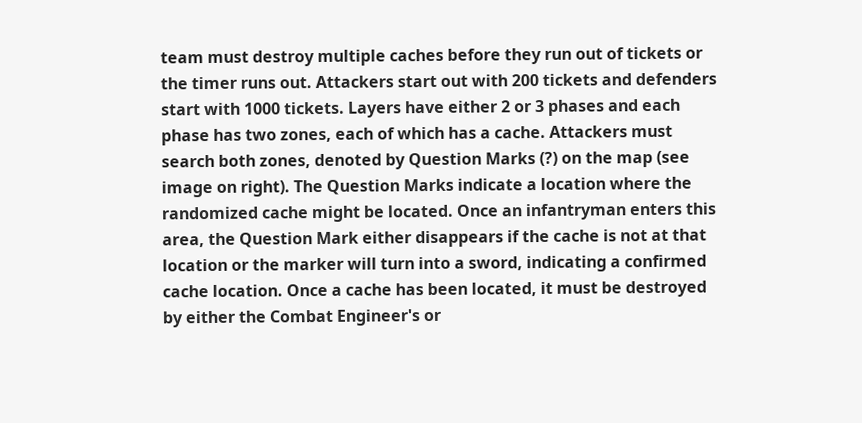team must destroy multiple caches before they run out of tickets or the timer runs out. Attackers start out with 200 tickets and defenders start with 1000 tickets. Layers have either 2 or 3 phases and each phase has two zones, each of which has a cache. Attackers must search both zones, denoted by Question Marks (?) on the map (see image on right). The Question Marks indicate a location where the randomized cache might be located. Once an infantryman enters this area, the Question Mark either disappears if the cache is not at that location or the marker will turn into a sword, indicating a confirmed cache location. Once a cache has been located, it must be destroyed by either the Combat Engineer's or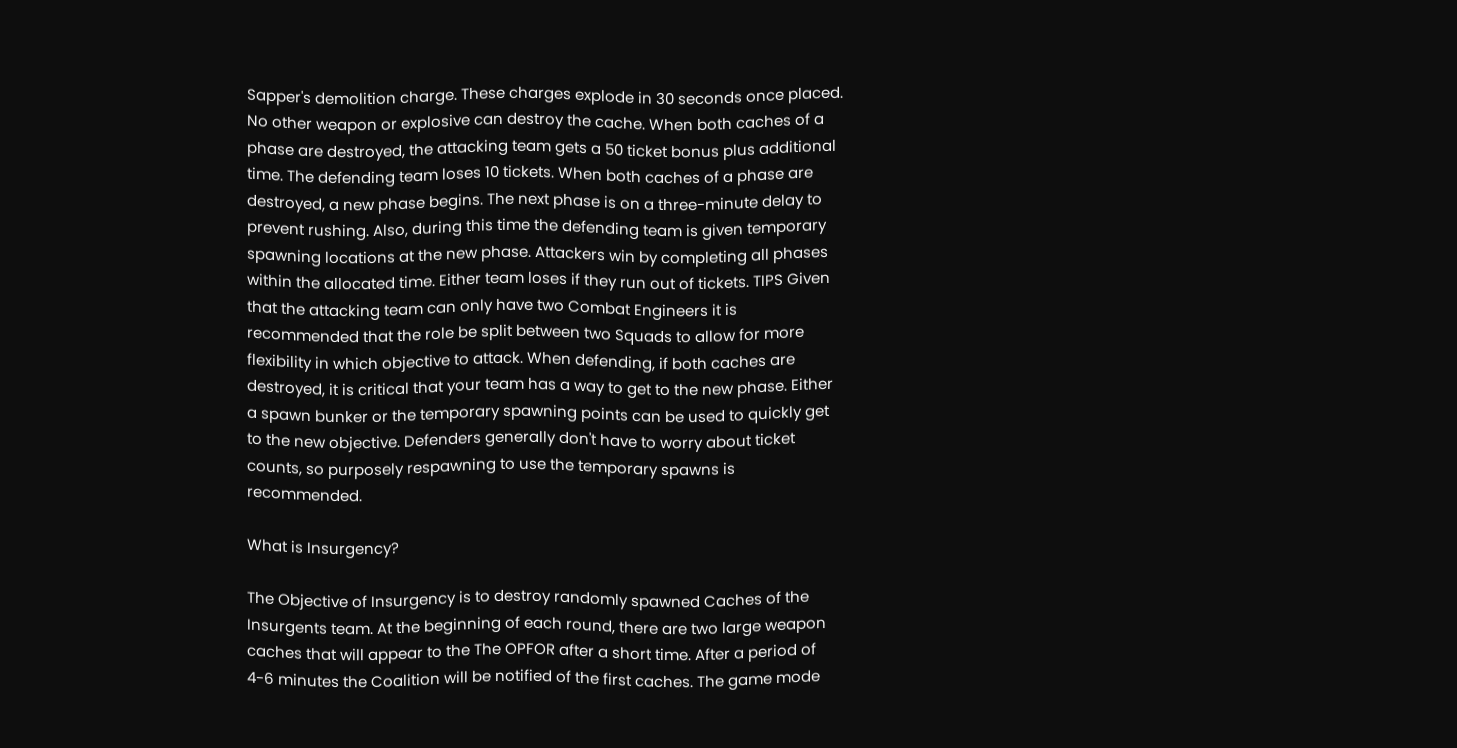Sapper's demolition charge. These charges explode in 30 seconds once placed. No other weapon or explosive can destroy the cache. When both caches of a phase are destroyed, the attacking team gets a 50 ticket bonus plus additional time. The defending team loses 10 tickets. When both caches of a phase are destroyed, a new phase begins. The next phase is on a three-minute delay to prevent rushing. Also, during this time the defending team is given temporary spawning locations at the new phase. Attackers win by completing all phases within the allocated time. Either team loses if they run out of tickets. TIPS Given that the attacking team can only have two Combat Engineers it is recommended that the role be split between two Squads to allow for more flexibility in which objective to attack. When defending, if both caches are destroyed, it is critical that your team has a way to get to the new phase. Either a spawn bunker or the temporary spawning points can be used to quickly get to the new objective. Defenders generally don't have to worry about ticket counts, so purposely respawning to use the temporary spawns is recommended.

What is Insurgency?

The Objective of Insurgency is to destroy randomly spawned Caches of the Insurgents team. At the beginning of each round, there are two large weapon caches that will appear to the The OPFOR after a short time. After a period of 4-6 minutes the Coalition will be notified of the first caches. The game mode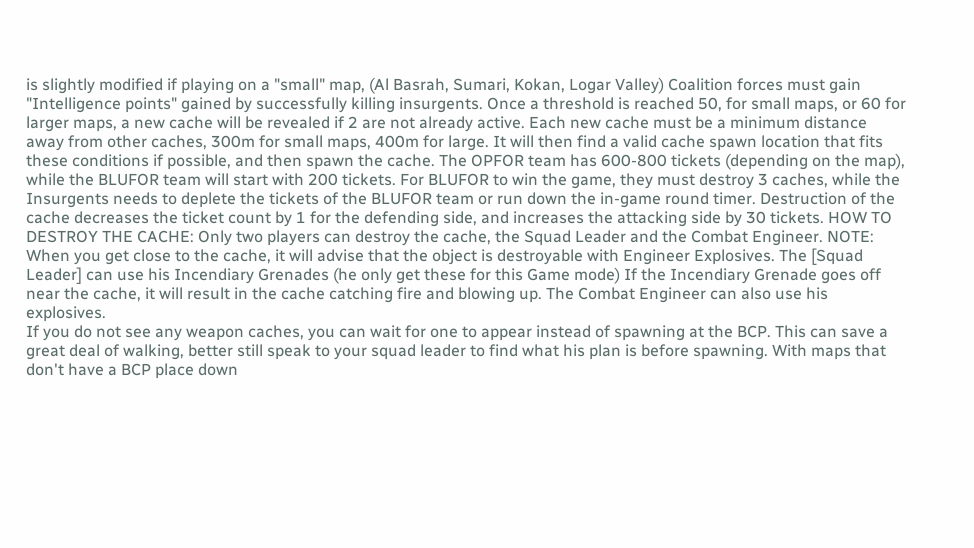is slightly modified if playing on a "small" map, (Al Basrah, Sumari, Kokan, Logar Valley) Coalition forces must gain "Intelligence points" gained by successfully killing insurgents. Once a threshold is reached 50, for small maps, or 60 for larger maps, a new cache will be revealed if 2 are not already active. Each new cache must be a minimum distance away from other caches, 300m for small maps, 400m for large. It will then find a valid cache spawn location that fits these conditions if possible, and then spawn the cache. The OPFOR team has 600-800 tickets (depending on the map), while the BLUFOR team will start with 200 tickets. For BLUFOR to win the game, they must destroy 3 caches, while the Insurgents needs to deplete the tickets of the BLUFOR team or run down the in-game round timer. Destruction of the cache decreases the ticket count by 1 for the defending side, and increases the attacking side by 30 tickets. HOW TO DESTROY THE CACHE: Only two players can destroy the cache, the Squad Leader and the Combat Engineer. NOTE: When you get close to the cache, it will advise that the object is destroyable with Engineer Explosives. The [Squad Leader] can use his Incendiary Grenades (he only get these for this Game mode) If the Incendiary Grenade goes off near the cache, it will result in the cache catching fire and blowing up. The Combat Engineer can also use his explosives.
If you do not see any weapon caches, you can wait for one to appear instead of spawning at the BCP. This can save a great deal of walking, better still speak to your squad leader to find what his plan is before spawning. With maps that don't have a BCP place down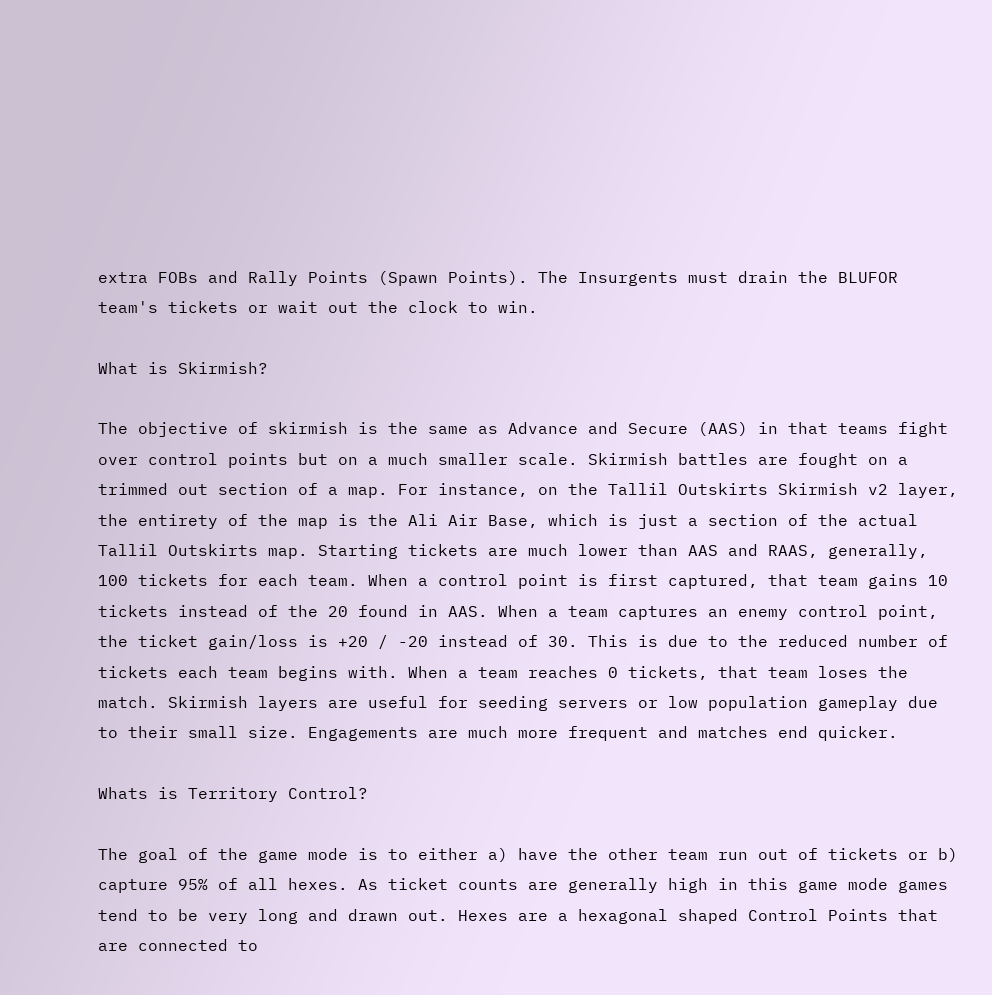extra FOBs and Rally Points (Spawn Points). The Insurgents must drain the BLUFOR team's tickets or wait out the clock to win.

What is Skirmish?

The objective of skirmish is the same as Advance and Secure (AAS) in that teams fight over control points but on a much smaller scale. Skirmish battles are fought on a trimmed out section of a map. For instance, on the Tallil Outskirts Skirmish v2 layer, the entirety of the map is the Ali Air Base, which is just a section of the actual Tallil Outskirts map. Starting tickets are much lower than AAS and RAAS, generally, 100 tickets for each team. When a control point is first captured, that team gains 10 tickets instead of the 20 found in AAS. When a team captures an enemy control point, the ticket gain/loss is +20 / -20 instead of 30. This is due to the reduced number of tickets each team begins with. When a team reaches 0 tickets, that team loses the match. Skirmish layers are useful for seeding servers or low population gameplay due to their small size. Engagements are much more frequent and matches end quicker.

Whats is Territory Control?

The goal of the game mode is to either a) have the other team run out of tickets or b) capture 95% of all hexes. As ticket counts are generally high in this game mode games tend to be very long and drawn out. Hexes are a hexagonal shaped Control Points that are connected to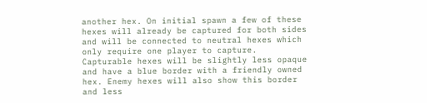another hex. On initial spawn a few of these hexes will already be captured for both sides and will be connected to neutral hexes which only require one player to capture. Capturable hexes will be slightly less opaque and have a blue border with a friendly owned hex. Enemy hexes will also show this border and less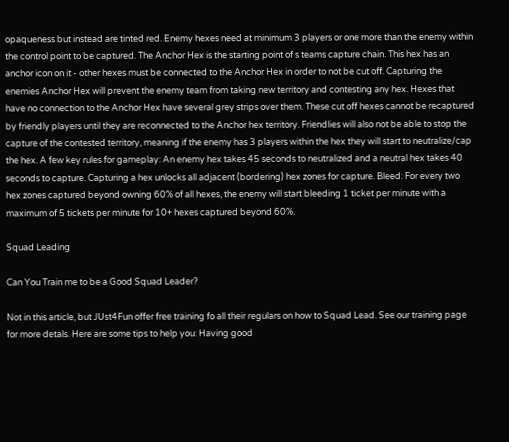opaqueness but instead are tinted red. Enemy hexes need at minimum 3 players or one more than the enemy within the control point to be captured. The Anchor Hex is the starting point of s teams capture chain. This hex has an anchor icon on it - other hexes must be connected to the Anchor Hex in order to not be cut off. Capturing the enemies Anchor Hex will prevent the enemy team from taking new territory and contesting any hex. Hexes that have no connection to the Anchor Hex have several grey strips over them. These cut off hexes cannot be recaptured by friendly players until they are reconnected to the Anchor hex territory. Friendlies will also not be able to stop the capture of the contested territory, meaning if the enemy has 3 players within the hex they will start to neutralize/cap the hex. A few key rules for gameplay: An enemy hex takes 45 seconds to neutralized and a neutral hex takes 40 seconds to capture. Capturing a hex unlocks all adjacent (bordering) hex zones for capture. Bleed: For every two hex zones captured beyond owning 60% of all hexes, the enemy will start bleeding 1 ticket per minute with a maximum of 5 tickets per minute for 10+ hexes captured beyond 60%.

Squad Leading

Can You Train me to be a Good Squad Leader?

Not in this article, but JUst4Fun offer free training fo all their regulars on how to Squad Lead. See our training page for more detals. Here are some tips to help you: Having good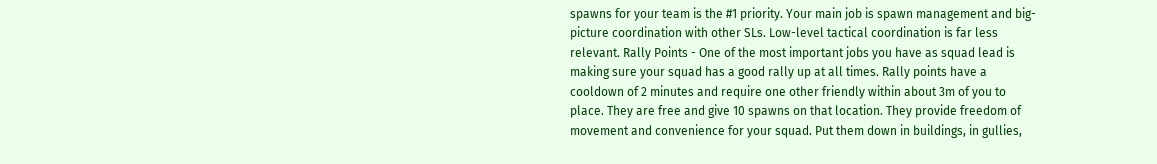spawns for your team is the #1 priority. Your main job is spawn management and big-picture coordination with other SLs. Low-level tactical coordination is far less relevant. Rally Points - One of the most important jobs you have as squad lead is making sure your squad has a good rally up at all times. Rally points have a cooldown of 2 minutes and require one other friendly within about 3m of you to place. They are free and give 10 spawns on that location. They provide freedom of movement and convenience for your squad. Put them down in buildings, in gullies,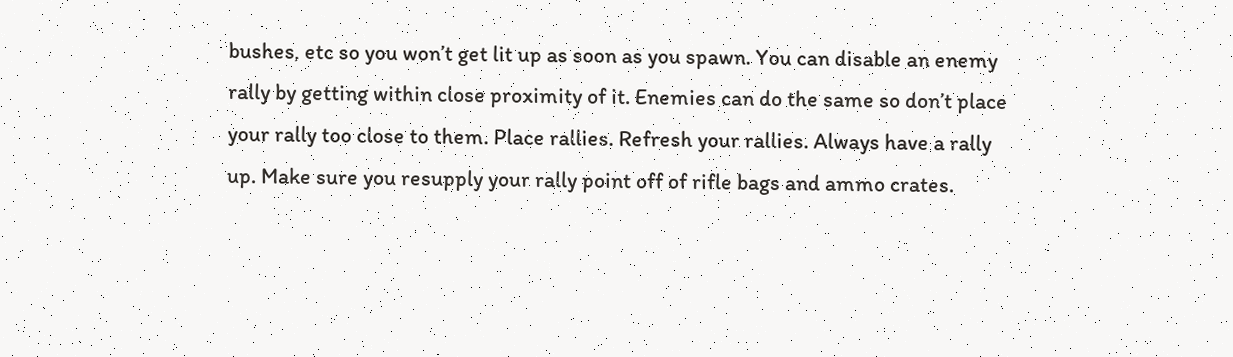bushes, etc so you won’t get lit up as soon as you spawn. You can disable an enemy rally by getting within close proximity of it. Enemies can do the same so don’t place your rally too close to them. Place rallies. Refresh your rallies. Always have a rally up. Make sure you resupply your rally point off of rifle bags and ammo crates.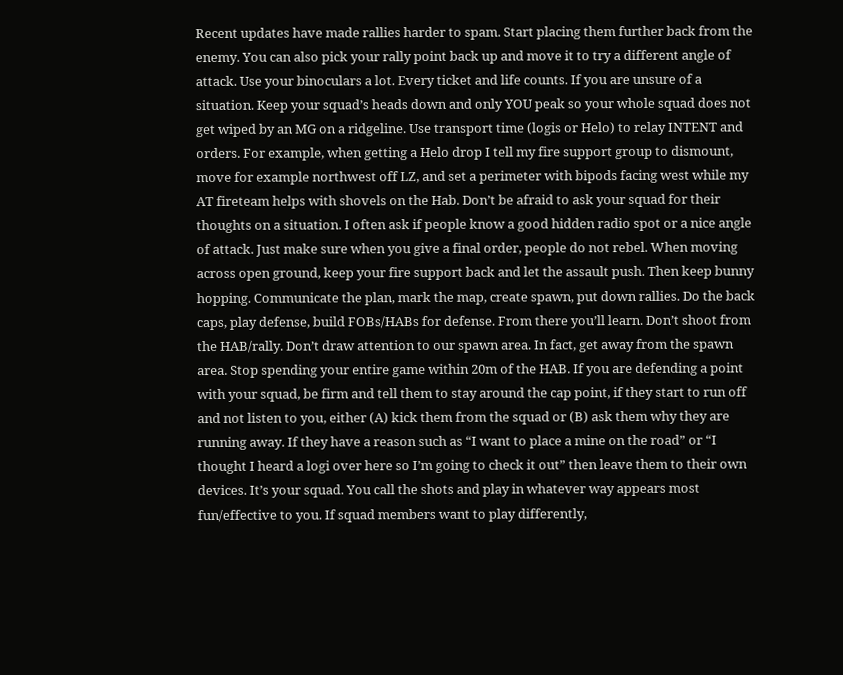Recent updates have made rallies harder to spam. Start placing them further back from the enemy. You can also pick your rally point back up and move it to try a different angle of attack. Use your binoculars a lot. Every ticket and life counts. If you are unsure of a situation. Keep your squad’s heads down and only YOU peak so your whole squad does not get wiped by an MG on a ridgeline. Use transport time (logis or Helo) to relay INTENT and orders. For example, when getting a Helo drop I tell my fire support group to dismount, move for example northwest off LZ, and set a perimeter with bipods facing west while my AT fireteam helps with shovels on the Hab. Don’t be afraid to ask your squad for their thoughts on a situation. I often ask if people know a good hidden radio spot or a nice angle of attack. Just make sure when you give a final order, people do not rebel. When moving across open ground, keep your fire support back and let the assault push. Then keep bunny hopping. Communicate the plan, mark the map, create spawn, put down rallies. Do the back caps, play defense, build FOBs/HABs for defense. From there you’ll learn. Don’t shoot from the HAB/rally. Don’t draw attention to our spawn area. In fact, get away from the spawn area. Stop spending your entire game within 20m of the HAB. If you are defending a point with your squad, be firm and tell them to stay around the cap point, if they start to run off and not listen to you, either (A) kick them from the squad or (B) ask them why they are running away. If they have a reason such as “I want to place a mine on the road” or “I thought I heard a logi over here so I’m going to check it out” then leave them to their own devices. It’s your squad. You call the shots and play in whatever way appears most fun/effective to you. If squad members want to play differently,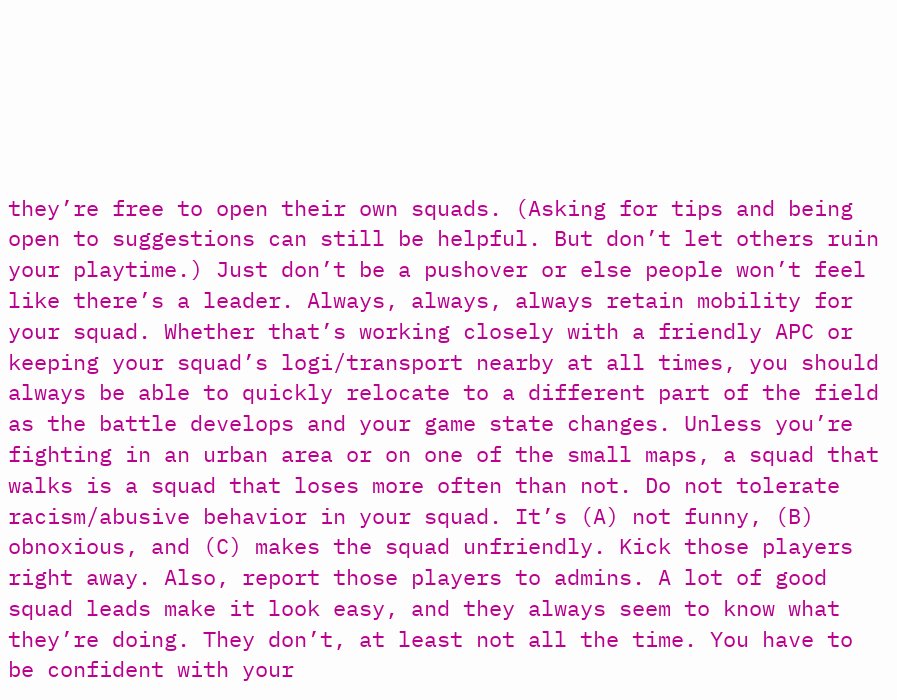they’re free to open their own squads. (Asking for tips and being open to suggestions can still be helpful. But don’t let others ruin your playtime.) Just don’t be a pushover or else people won’t feel like there’s a leader. Always, always, always retain mobility for your squad. Whether that’s working closely with a friendly APC or keeping your squad’s logi/transport nearby at all times, you should always be able to quickly relocate to a different part of the field as the battle develops and your game state changes. Unless you’re fighting in an urban area or on one of the small maps, a squad that walks is a squad that loses more often than not. Do not tolerate racism/abusive behavior in your squad. It’s (A) not funny, (B) obnoxious, and (C) makes the squad unfriendly. Kick those players right away. Also, report those players to admins. A lot of good squad leads make it look easy, and they always seem to know what they’re doing. They don’t, at least not all the time. You have to be confident with your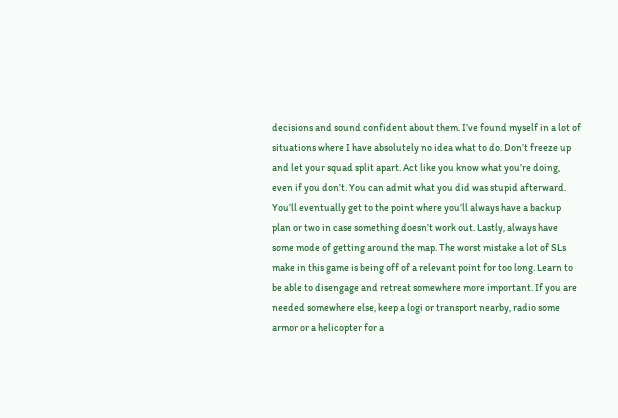decisions and sound confident about them. I’ve found myself in a lot of situations where I have absolutely no idea what to do. Don’t freeze up and let your squad split apart. Act like you know what you’re doing, even if you don’t. You can admit what you did was stupid afterward. You’ll eventually get to the point where you’ll always have a backup plan or two in case something doesn’t work out. Lastly, always have some mode of getting around the map. The worst mistake a lot of SLs make in this game is being off of a relevant point for too long. Learn to be able to disengage and retreat somewhere more important. If you are needed somewhere else, keep a logi or transport nearby, radio some armor or a helicopter for a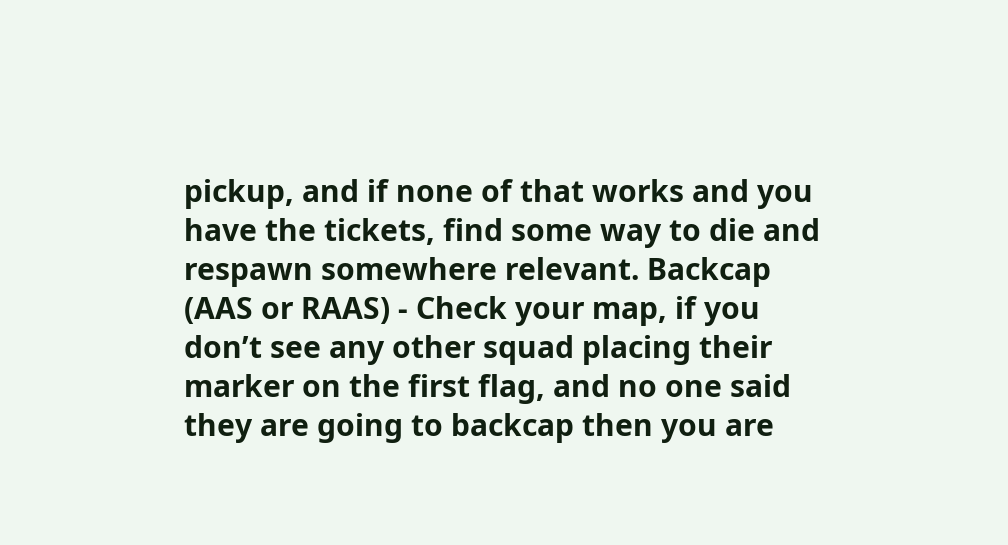pickup, and if none of that works and you have the tickets, find some way to die and respawn somewhere relevant. Backcap (AAS or RAAS) - Check your map, if you don’t see any other squad placing their marker on the first flag, and no one said they are going to backcap then you are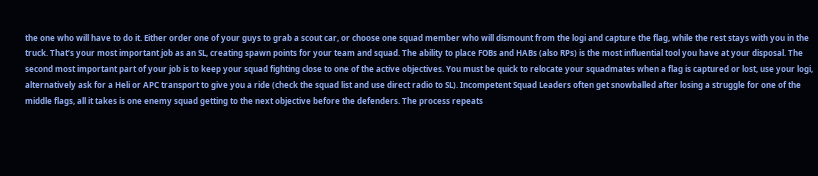the one who will have to do it. Either order one of your guys to grab a scout car, or choose one squad member who will dismount from the logi and capture the flag, while the rest stays with you in the truck. That’s your most important job as an SL, creating spawn points for your team and squad. The ability to place FOBs and HABs (also RPs) is the most influential tool you have at your disposal. The second most important part of your job is to keep your squad fighting close to one of the active objectives. You must be quick to relocate your squadmates when a flag is captured or lost, use your logi, alternatively ask for a Heli or APC transport to give you a ride (check the squad list and use direct radio to SL). Incompetent Squad Leaders often get snowballed after losing a struggle for one of the middle flags, all it takes is one enemy squad getting to the next objective before the defenders. The process repeats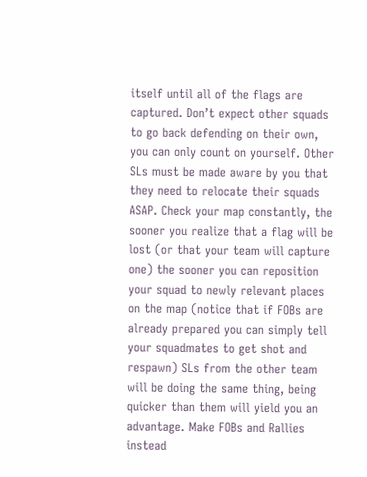itself until all of the flags are captured. Don’t expect other squads to go back defending on their own, you can only count on yourself. Other SLs must be made aware by you that they need to relocate their squads ASAP. Check your map constantly, the sooner you realize that a flag will be lost (or that your team will capture one) the sooner you can reposition your squad to newly relevant places on the map (notice that if FOBs are already prepared you can simply tell your squadmates to get shot and respawn) SLs from the other team will be doing the same thing, being quicker than them will yield you an advantage. Make FOBs and Rallies instead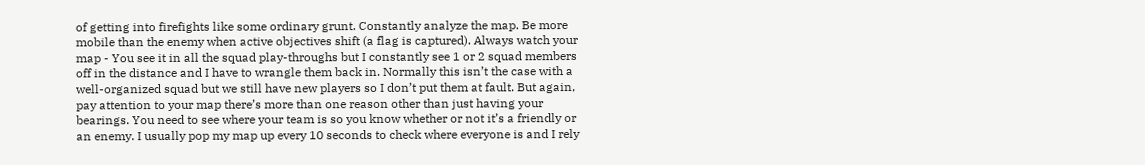of getting into firefights like some ordinary grunt. Constantly analyze the map. Be more mobile than the enemy when active objectives shift (a flag is captured). Always watch your map - You see it in all the squad play-throughs but I constantly see 1 or 2 squad members off in the distance and I have to wrangle them back in. Normally this isn’t the case with a well-organized squad but we still have new players so I don’t put them at fault. But again, pay attention to your map there’s more than one reason other than just having your bearings. You need to see where your team is so you know whether or not it’s a friendly or an enemy. I usually pop my map up every 10 seconds to check where everyone is and I rely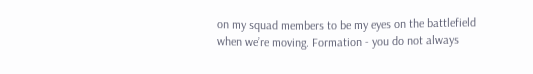on my squad members to be my eyes on the battlefield when we’re moving. Formation - you do not always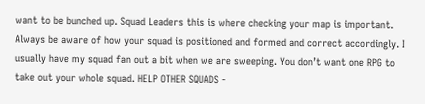want to be bunched up. Squad Leaders this is where checking your map is important. Always be aware of how your squad is positioned and formed and correct accordingly. I usually have my squad fan out a bit when we are sweeping. You don’t want one RPG to take out your whole squad. HELP OTHER SQUADS -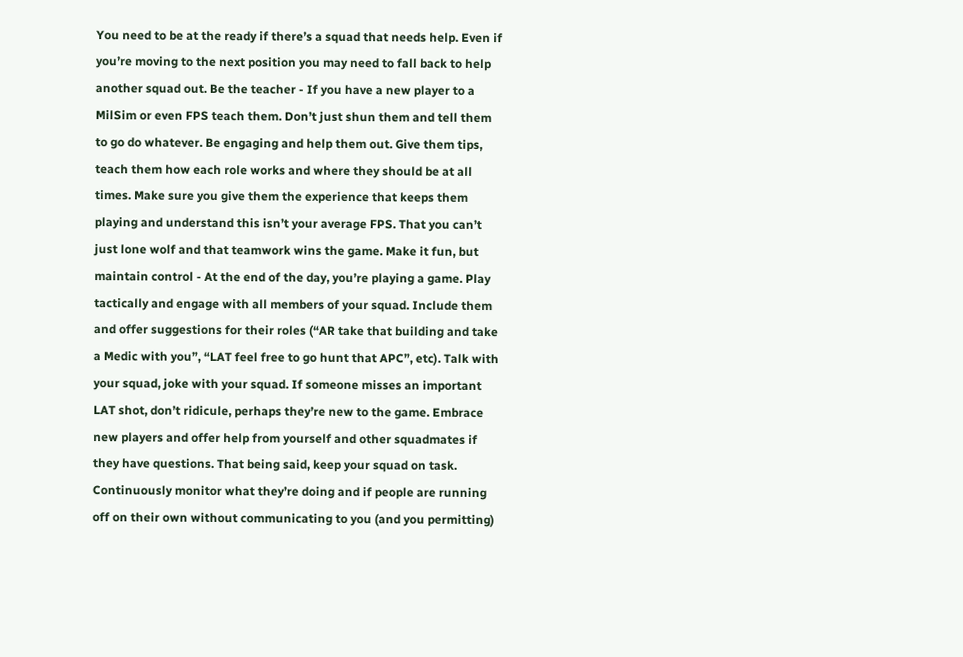You need to be at the ready if there’s a squad that needs help. Even if you’re moving to the next position you may need to fall back to help another squad out. Be the teacher - If you have a new player to a MilSim or even FPS teach them. Don’t just shun them and tell them to go do whatever. Be engaging and help them out. Give them tips, teach them how each role works and where they should be at all times. Make sure you give them the experience that keeps them playing and understand this isn’t your average FPS. That you can’t just lone wolf and that teamwork wins the game. Make it fun, but maintain control - At the end of the day, you’re playing a game. Play tactically and engage with all members of your squad. Include them and offer suggestions for their roles (“AR take that building and take a Medic with you”, “LAT feel free to go hunt that APC”, etc). Talk with your squad, joke with your squad. If someone misses an important LAT shot, don’t ridicule, perhaps they’re new to the game. Embrace new players and offer help from yourself and other squadmates if they have questions. That being said, keep your squad on task. Continuously monitor what they’re doing and if people are running off on their own without communicating to you (and you permitting)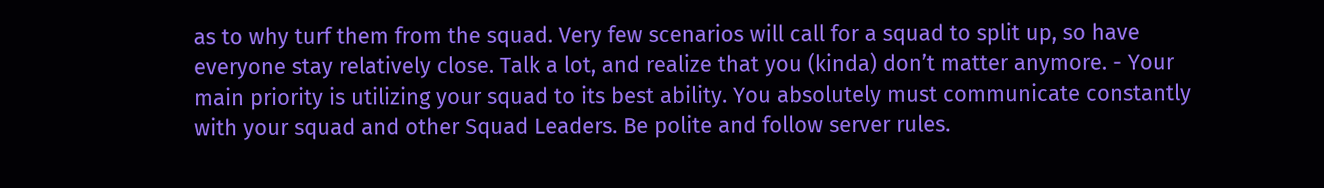as to why turf them from the squad. Very few scenarios will call for a squad to split up, so have everyone stay relatively close. Talk a lot, and realize that you (kinda) don’t matter anymore. - Your main priority is utilizing your squad to its best ability. You absolutely must communicate constantly with your squad and other Squad Leaders. Be polite and follow server rules.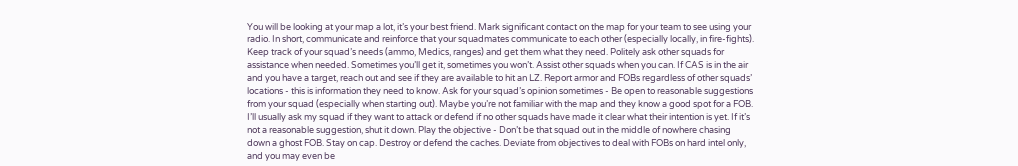You will be looking at your map a lot, it’s your best friend. Mark significant contact on the map for your team to see using your radio. In short, communicate and reinforce that your squadmates communicate to each other (especially locally, in fire-fights). Keep track of your squad’s needs (ammo, Medics, ranges) and get them what they need. Politely ask other squads for assistance when needed. Sometimes you’ll get it, sometimes you won’t. Assist other squads when you can. If CAS is in the air and you have a target, reach out and see if they are available to hit an LZ. Report armor and FOBs regardless of other squads’ locations - this is information they need to know. Ask for your squad’s opinion sometimes - Be open to reasonable suggestions from your squad (especially when starting out). Maybe you’re not familiar with the map and they know a good spot for a FOB. I’ll usually ask my squad if they want to attack or defend if no other squads have made it clear what their intention is yet. If it’s not a reasonable suggestion, shut it down. Play the objective - Don’t be that squad out in the middle of nowhere chasing down a ghost FOB. Stay on cap. Destroy or defend the caches. Deviate from objectives to deal with FOBs on hard intel only, and you may even be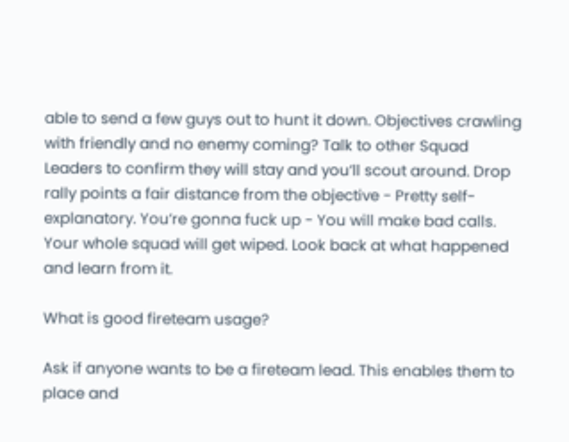able to send a few guys out to hunt it down. Objectives crawling with friendly and no enemy coming? Talk to other Squad Leaders to confirm they will stay and you’ll scout around. Drop rally points a fair distance from the objective - Pretty self-explanatory. You’re gonna fuck up - You will make bad calls. Your whole squad will get wiped. Look back at what happened and learn from it.

What is good fireteam usage?

Ask if anyone wants to be a fireteam lead. This enables them to place and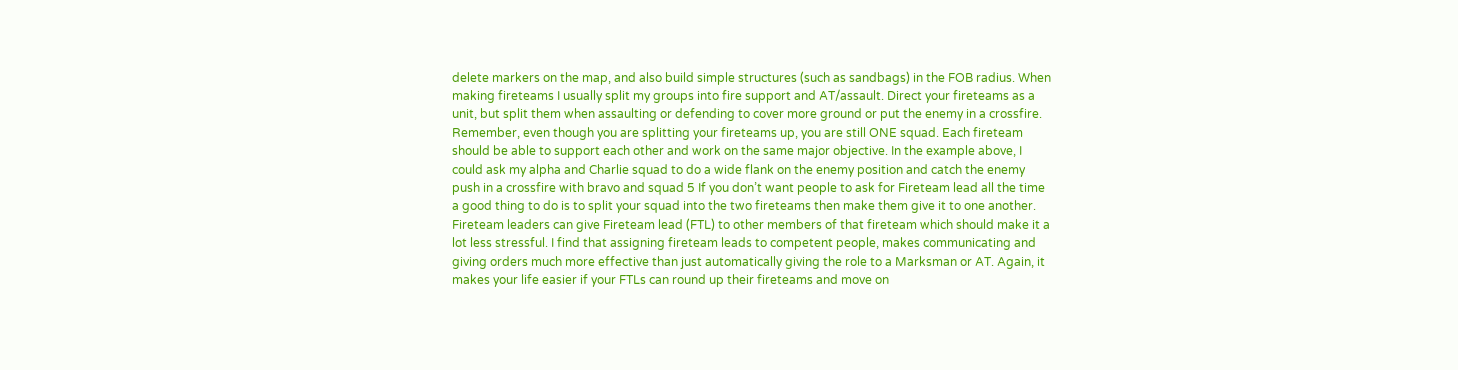delete markers on the map, and also build simple structures (such as sandbags) in the FOB radius. When making fireteams I usually split my groups into fire support and AT/assault. Direct your fireteams as a unit, but split them when assaulting or defending to cover more ground or put the enemy in a crossfire. Remember, even though you are splitting your fireteams up, you are still ONE squad. Each fireteam should be able to support each other and work on the same major objective. In the example above, I could ask my alpha and Charlie squad to do a wide flank on the enemy position and catch the enemy push in a crossfire with bravo and squad 5 If you don’t want people to ask for Fireteam lead all the time a good thing to do is to split your squad into the two fireteams then make them give it to one another. Fireteam leaders can give Fireteam lead (FTL) to other members of that fireteam which should make it a lot less stressful. I find that assigning fireteam leads to competent people, makes communicating and giving orders much more effective than just automatically giving the role to a Marksman or AT. Again, it makes your life easier if your FTLs can round up their fireteams and move on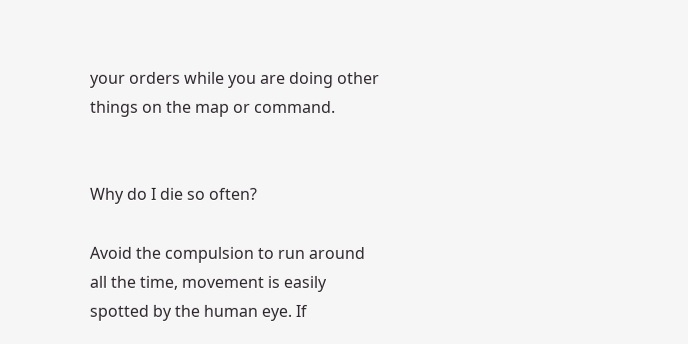your orders while you are doing other things on the map or command.


Why do I die so often?

Avoid the compulsion to run around all the time, movement is easily spotted by the human eye. If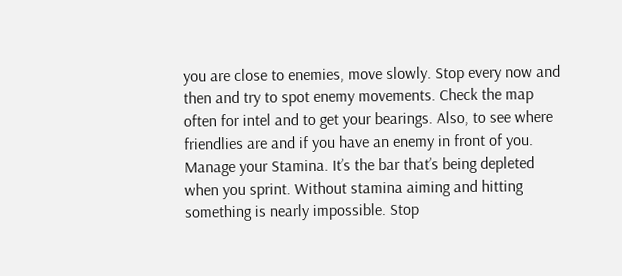you are close to enemies, move slowly. Stop every now and then and try to spot enemy movements. Check the map often for intel and to get your bearings. Also, to see where friendlies are and if you have an enemy in front of you. Manage your Stamina. It’s the bar that’s being depleted when you sprint. Without stamina aiming and hitting something is nearly impossible. Stop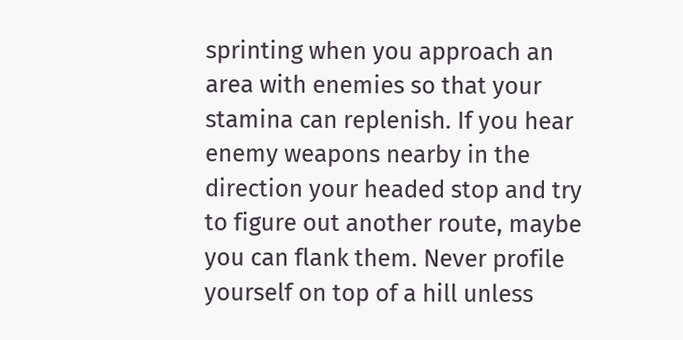sprinting when you approach an area with enemies so that your stamina can replenish. If you hear enemy weapons nearby in the direction your headed stop and try to figure out another route, maybe you can flank them. Never profile yourself on top of a hill unless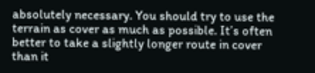absolutely necessary. You should try to use the terrain as cover as much as possible. It’s often better to take a slightly longer route in cover than it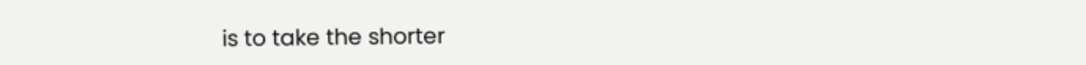is to take the shorter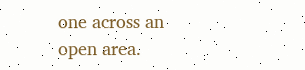one across an open area.